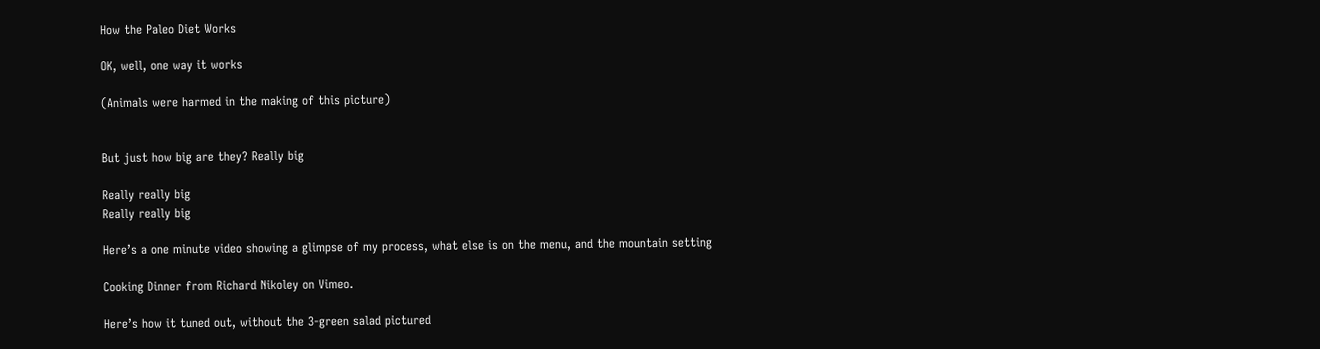How the Paleo Diet Works

OK, well, one way it works

(Animals were harmed in the making of this picture)


But just how big are they? Really big

Really really big
Really really big

Here’s a one minute video showing a glimpse of my process, what else is on the menu, and the mountain setting

Cooking Dinner from Richard Nikoley on Vimeo.

Here’s how it tuned out, without the 3-green salad pictured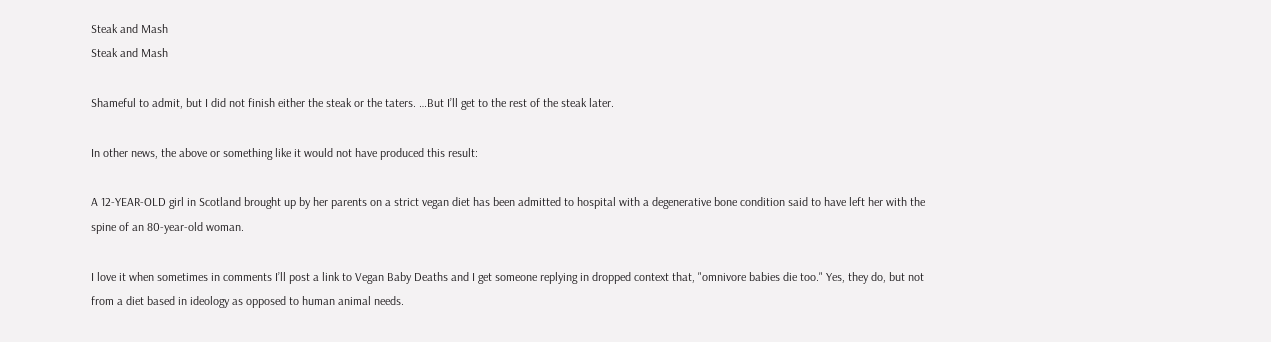Steak and Mash
Steak and Mash

Shameful to admit, but I did not finish either the steak or the taters. …But I’ll get to the rest of the steak later.

In other news, the above or something like it would not have produced this result:

A 12-YEAR-OLD girl in Scotland brought up by her parents on a strict vegan diet has been admitted to hospital with a degenerative bone condition said to have left her with the spine of an 80-year-old woman.

I love it when sometimes in comments I’ll post a link to Vegan Baby Deaths and I get someone replying in dropped context that, "omnivore babies die too." Yes, they do, but not from a diet based in ideology as opposed to human animal needs.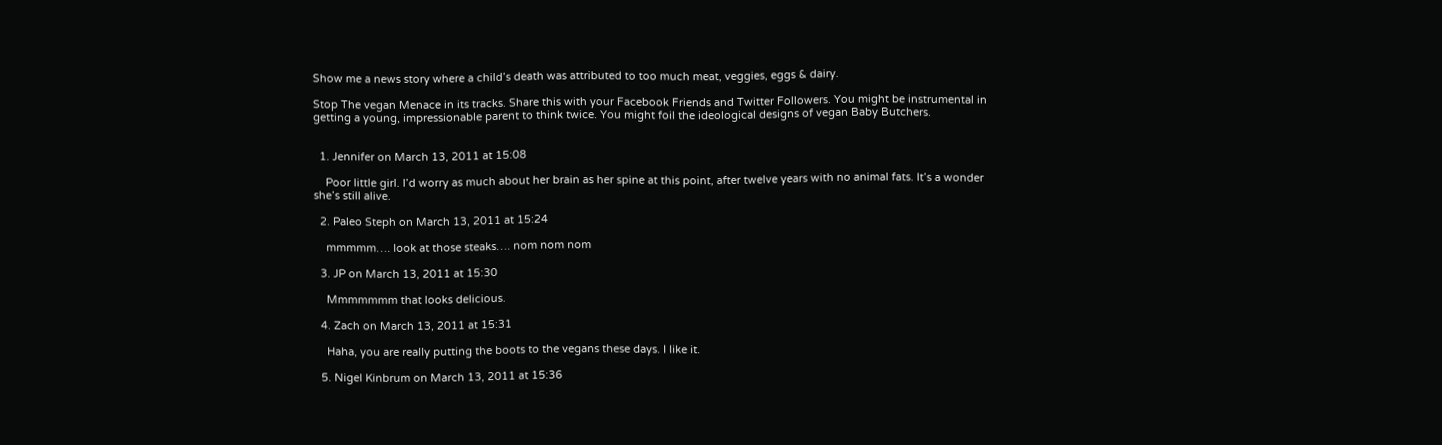Show me a news story where a child’s death was attributed to too much meat, veggies, eggs & dairy.

Stop The vegan Menace in its tracks. Share this with your Facebook Friends and Twitter Followers. You might be instrumental in getting a young, impressionable parent to think twice. You might foil the ideological designs of vegan Baby Butchers.


  1. Jennifer on March 13, 2011 at 15:08

    Poor little girl. I’d worry as much about her brain as her spine at this point, after twelve years with no animal fats. It’s a wonder she’s still alive.

  2. Paleo Steph on March 13, 2011 at 15:24

    mmmmm…. look at those steaks…. nom nom nom

  3. JP on March 13, 2011 at 15:30

    Mmmmmmm that looks delicious.

  4. Zach on March 13, 2011 at 15:31

    Haha, you are really putting the boots to the vegans these days. I like it.

  5. Nigel Kinbrum on March 13, 2011 at 15:36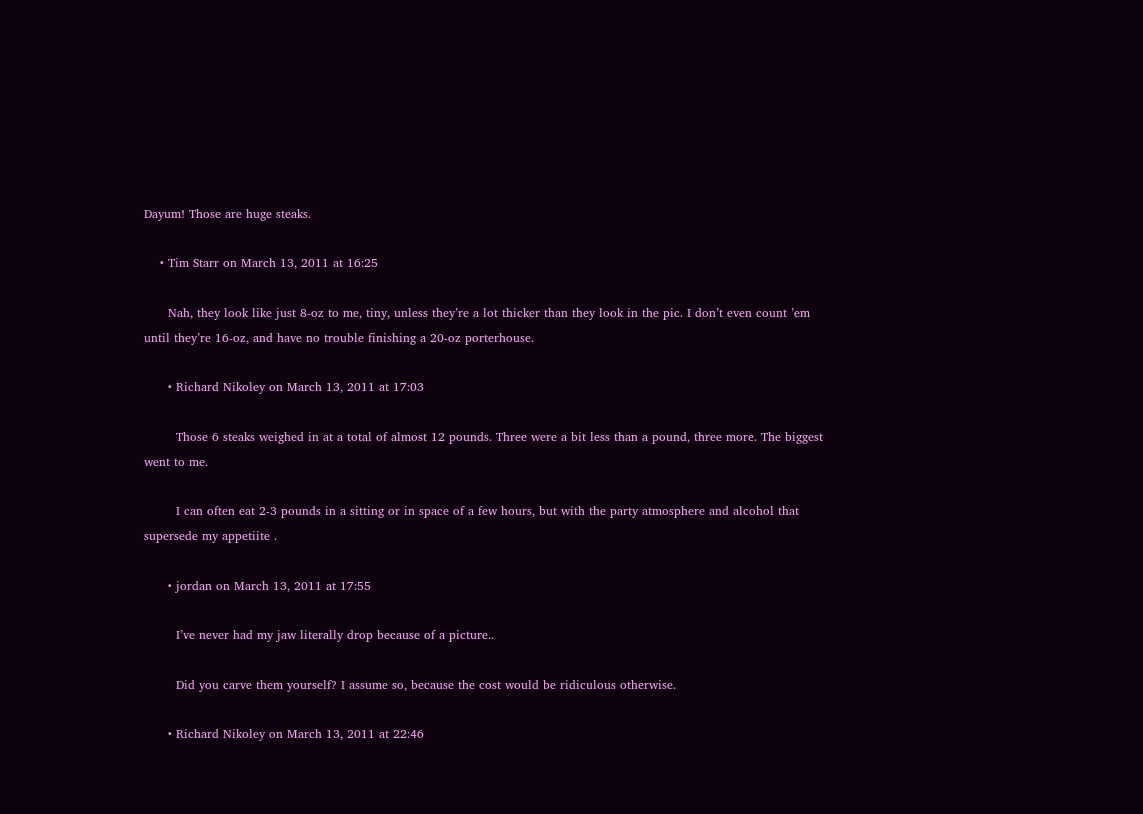Dayum! Those are huge steaks.

    • Tim Starr on March 13, 2011 at 16:25

      Nah, they look like just 8-oz to me, tiny, unless they’re a lot thicker than they look in the pic. I don’t even count ’em until they’re 16-oz, and have no trouble finishing a 20-oz porterhouse.

      • Richard Nikoley on March 13, 2011 at 17:03

        Those 6 steaks weighed in at a total of almost 12 pounds. Three were a bit less than a pound, three more. The biggest went to me.

        I can often eat 2-3 pounds in a sitting or in space of a few hours, but with the party atmosphere and alcohol that supersede my appetiite .

      • jordan on March 13, 2011 at 17:55

        I’ve never had my jaw literally drop because of a picture..

        Did you carve them yourself? I assume so, because the cost would be ridiculous otherwise.

      • Richard Nikoley on March 13, 2011 at 22:46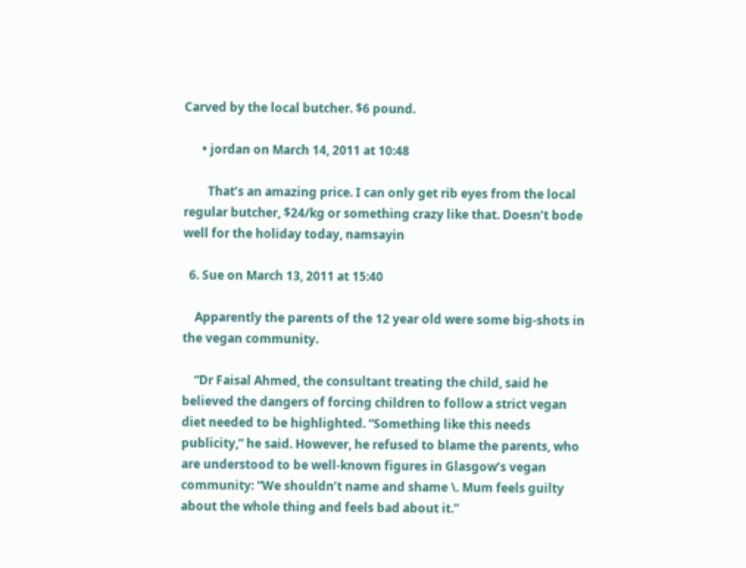Carved by the local butcher. $6 pound.

      • jordan on March 14, 2011 at 10:48

        That’s an amazing price. I can only get rib eyes from the local regular butcher, $24/kg or something crazy like that. Doesn’t bode well for the holiday today, namsayin

  6. Sue on March 13, 2011 at 15:40

    Apparently the parents of the 12 year old were some big-shots in the vegan community.

    “Dr Faisal Ahmed, the consultant treating the child, said he believed the dangers of forcing children to follow a strict vegan diet needed to be highlighted. “Something like this needs publicity,” he said. However, he refused to blame the parents, who are understood to be well-known figures in Glasgow’s vegan community: “We shouldn’t name and shame \. Mum feels guilty about the whole thing and feels bad about it.”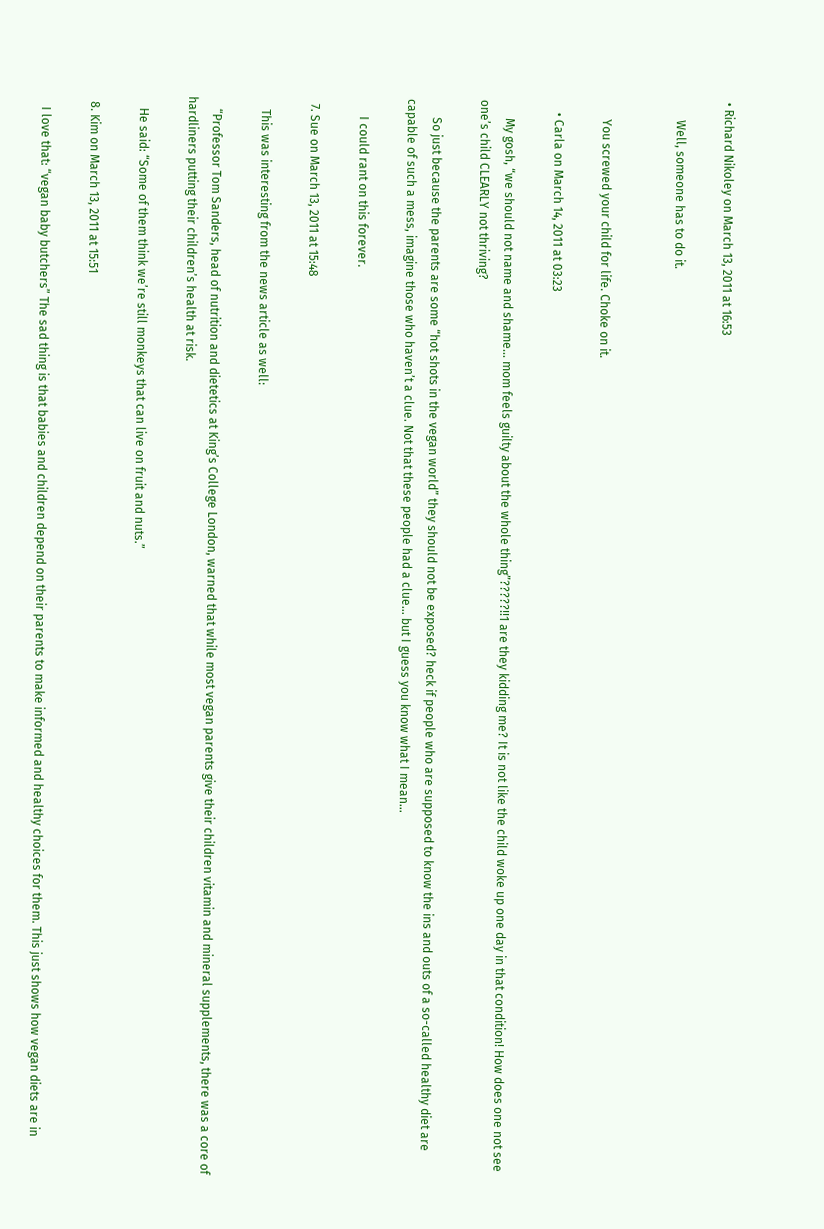• Richard Nikoley on March 13, 2011 at 16:53

      Well, someone has to do it.


      You screwed your child for life. Choke on it.

    • Carla on March 14, 2011 at 03:23

      My gosh, “we should not name and shame… mom feels guilty about the whole thing”?????!!1 are they kidding me? It is not like the child woke up one day in that condition! How does one not see one’s child CLEARLY not thriving?

      So just because the parents are some “hot shots in the vegan world” they should not be exposed? heck if people who are supposed to know the ins and outs of a so-called healthy diet are capable of such a mess, imagine those who haven’t a clue. Not that these people had a clue… but I guess you know what I mean…

      I could rant on this forever.

  7. Sue on March 13, 2011 at 15:48

    This was interesting from the news article as well:

    “Professor Tom Sanders, head of nutrition and dietetics at King’s College London, warned that while most vegan parents give their children vitamin and mineral supplements, there was a core of hardliners putting their children’s health at risk.

    He said: “Some of them think we’re still monkeys that can live on fruit and nuts.”

  8. Kim on March 13, 2011 at 15:51

    I love that: “vegan baby butchers” The sad thing is that babies and children depend on their parents to make informed and healthy choices for them. This just shows how vegan diets are in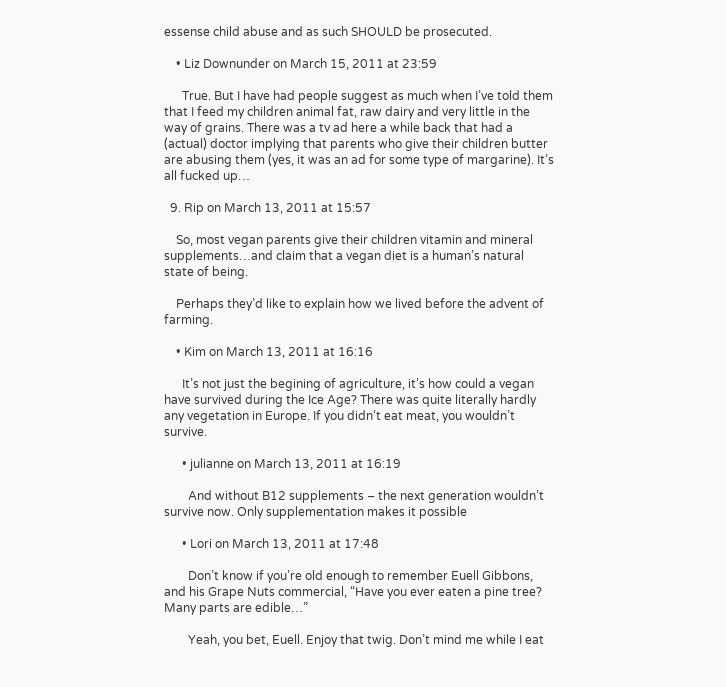essense child abuse and as such SHOULD be prosecuted.

    • Liz Downunder on March 15, 2011 at 23:59

      True. But I have had people suggest as much when I’ve told them that I feed my children animal fat, raw dairy and very little in the way of grains. There was a tv ad here a while back that had a (actual) doctor implying that parents who give their children butter are abusing them (yes, it was an ad for some type of margarine). It’s all fucked up…

  9. Rip on March 13, 2011 at 15:57

    So, most vegan parents give their children vitamin and mineral supplements…and claim that a vegan diet is a human’s natural state of being.

    Perhaps they’d like to explain how we lived before the advent of farming.

    • Kim on March 13, 2011 at 16:16

      It’s not just the begining of agriculture, it’s how could a vegan have survived during the Ice Age? There was quite literally hardly any vegetation in Europe. If you didn’t eat meat, you wouldn’t survive.

      • julianne on March 13, 2011 at 16:19

        And without B12 supplements – the next generation wouldn’t survive now. Only supplementation makes it possible

      • Lori on March 13, 2011 at 17:48

        Don’t know if you’re old enough to remember Euell Gibbons, and his Grape Nuts commercial, “Have you ever eaten a pine tree? Many parts are edible…”

        Yeah, you bet, Euell. Enjoy that twig. Don’t mind me while I eat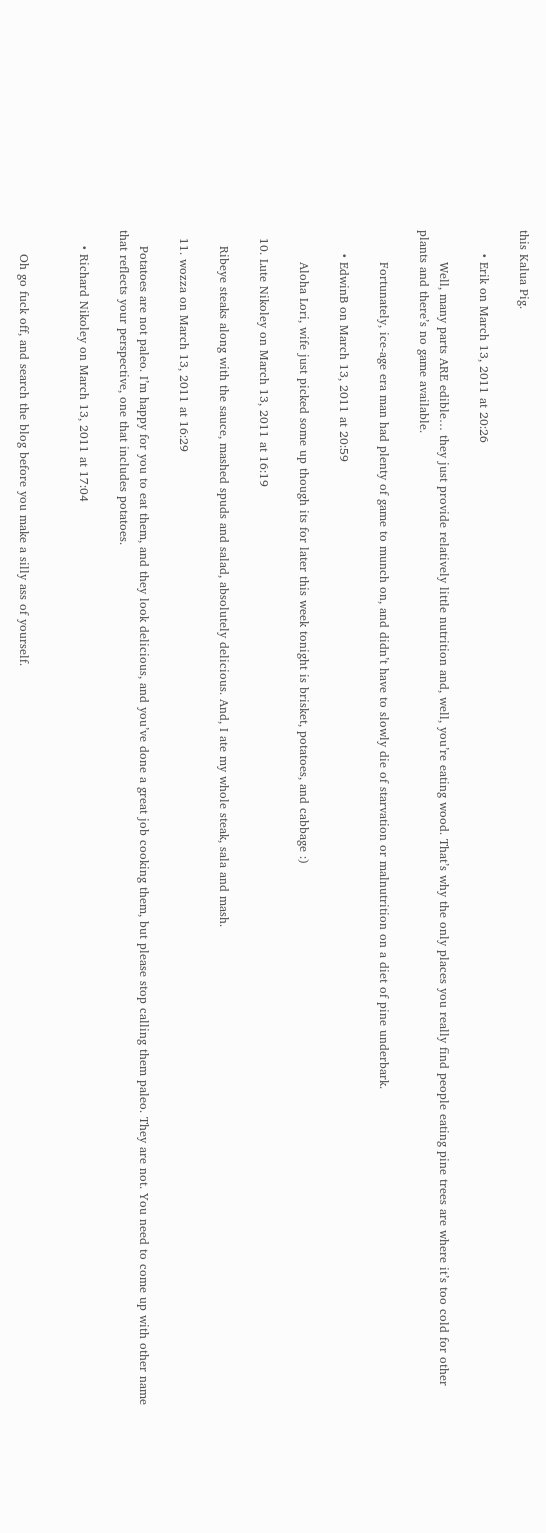this Kalua Pig.

      • Erik on March 13, 2011 at 20:26

        Well, many parts ARE edible… they just provide relatively little nutrition and, well, you’re eating wood. That’s why the only places you really find people eating pine trees are where it’s too cold for other plants and there’s no game available.

        Fortunately, ice-age era man had plenty of game to munch on, and didn’t have to slowly die of starvation or malnutrition on a diet of pine underbark.

      • EdwinB on March 13, 2011 at 20:59

        Aloha Lori, wife just picked some up though its for later this week tonight is brisket, potatoes, and cabbage :)

  10. Lute Nikoley on March 13, 2011 at 16:19

    Ribeye steaks along with the sauce, mashed spuds and salad, absolutely delicious. And, I ate my whole steak, sala and mash.

  11. wozza on March 13, 2011 at 16:29

    Potatoes are not paleo. I’m happy for you to eat them, and they look delicious, and you’ve done a great job cooking them, but please stop calling them paleo. They are not. You need to come up with other name that reflects your perspective, one that includes potatoes.

    • Richard Nikoley on March 13, 2011 at 17:04


      Oh go fuck off, and search the blog before you make a silly ass of yourself.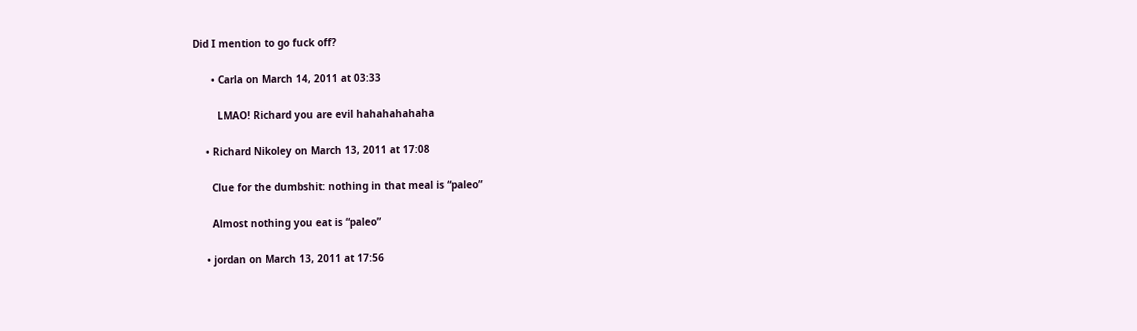Did I mention to go fuck off?

      • Carla on March 14, 2011 at 03:33

        LMAO! Richard you are evil hahahahahaha

    • Richard Nikoley on March 13, 2011 at 17:08

      Clue for the dumbshit: nothing in that meal is “paleo”

      Almost nothing you eat is “paleo”

    • jordan on March 13, 2011 at 17:56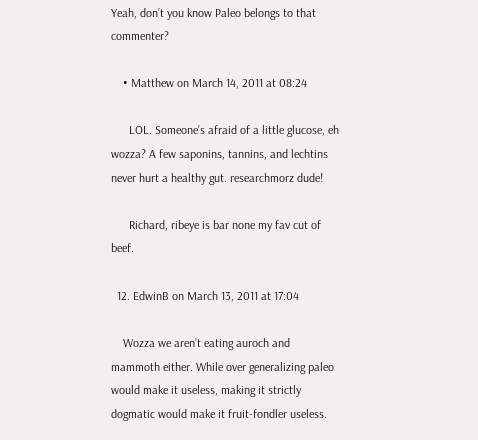Yeah, don’t you know Paleo belongs to that commenter?

    • Matthew on March 14, 2011 at 08:24

      LOL. Someone’s afraid of a little glucose, eh wozza? A few saponins, tannins, and lechtins never hurt a healthy gut. researchmorz dude!

      Richard, ribeye is bar none my fav cut of beef.

  12. EdwinB on March 13, 2011 at 17:04

    Wozza we aren’t eating auroch and mammoth either. While over generalizing paleo would make it useless, making it strictly dogmatic would make it fruit-fondler useless.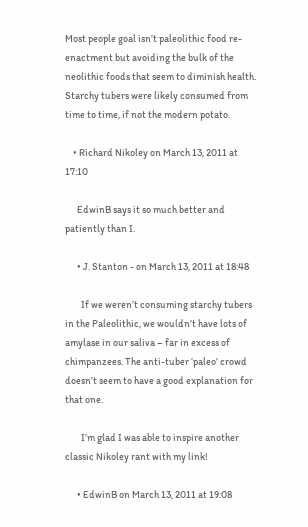Most people goal isn’t paleolithic food re-enactment but avoiding the bulk of the neolithic foods that seem to diminish health. Starchy tubers were likely consumed from time to time, if not the modern potato.

    • Richard Nikoley on March 13, 2011 at 17:10

      EdwinB says it so much better and patiently than I.

      • J. Stanton - on March 13, 2011 at 18:48

        If we weren’t consuming starchy tubers in the Paleolithic, we wouldn’t have lots of amylase in our saliva – far in excess of chimpanzees. The anti-tuber ‘paleo’ crowd doesn’t seem to have a good explanation for that one.

        I’m glad I was able to inspire another classic Nikoley rant with my link!

      • EdwinB on March 13, 2011 at 19:08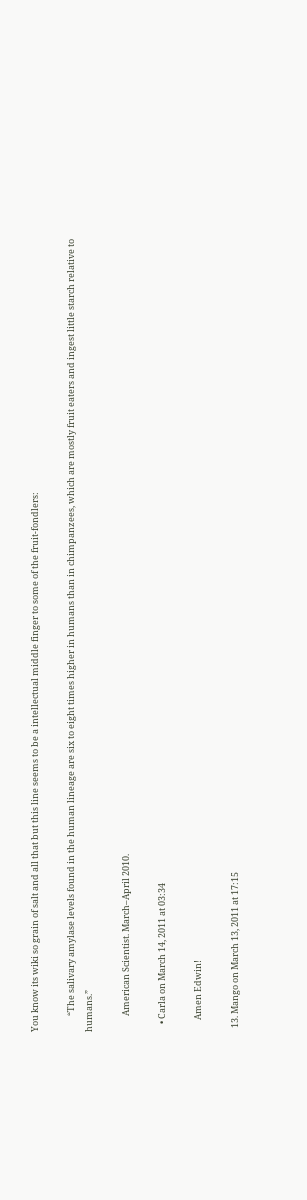You know its wiki so grain of salt and all that but this line seems to be a intellectual middle finger to some of the fruit-fondlers:

        “The salivary amylase levels found in the human lineage are six to eight times higher in humans than in chimpanzees, which are mostly fruit eaters and ingest little starch relative to humans.”

        American Scientist. March–April 2010.

    • Carla on March 14, 2011 at 03:34

      Amen Edwin!

  13. Mango on March 13, 2011 at 17:15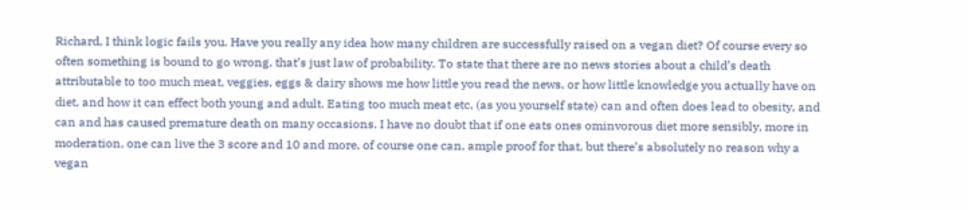Richard, I think logic fails you. Have you really any idea how many children are successfully raised on a vegan diet? Of course every so often something is bound to go wrong, that’s just law of probability. To state that there are no news stories about a child’s death attributable to too much meat, veggies, eggs & dairy shows me how little you read the news, or how little knowledge you actually have on diet, and how it can effect both young and adult. Eating too much meat etc, (as you yourself state) can and often does lead to obesity, and can and has caused premature death on many occasions. I have no doubt that if one eats ones ominvorous diet more sensibly, more in moderation, one can live the 3 score and 10 and more, of course one can, ample proof for that, but there’s absolutely no reason why a vegan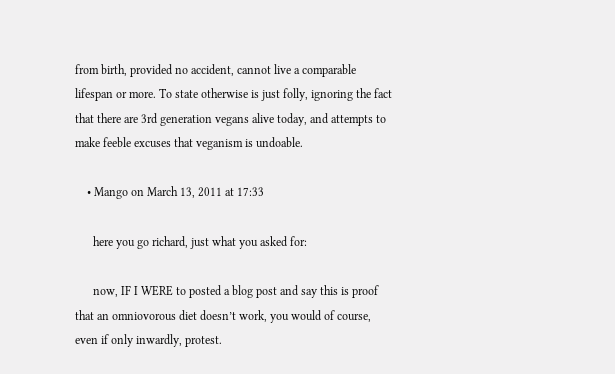from birth, provided no accident, cannot live a comparable lifespan or more. To state otherwise is just folly, ignoring the fact that there are 3rd generation vegans alive today, and attempts to make feeble excuses that veganism is undoable.

    • Mango on March 13, 2011 at 17:33

      here you go richard, just what you asked for:

      now, IF I WERE to posted a blog post and say this is proof that an omniovorous diet doesn’t work, you would of course, even if only inwardly, protest.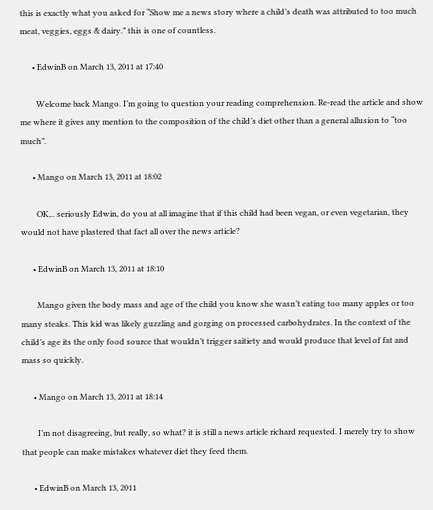this is exactly what you asked for “Show me a news story where a child’s death was attributed to too much meat, veggies, eggs & dairy.” this is one of countless.

      • EdwinB on March 13, 2011 at 17:40

        Welcome back Mango. I’m going to question your reading comprehension. Re-read the article and show me where it gives any mention to the composition of the child’s diet other than a general allusion to “too much”.

      • Mango on March 13, 2011 at 18:02

        OK,.. seriously Edwin, do you at all imagine that if this child had been vegan, or even vegetarian, they would not have plastered that fact all over the news article?

      • EdwinB on March 13, 2011 at 18:10

        Mango given the body mass and age of the child you know she wasn’t eating too many apples or too many steaks. This kid was likely guzzling and gorging on processed carbohydrates. In the context of the child’s age its the only food source that wouldn’t trigger saitiety and would produce that level of fat and mass so quickly.

      • Mango on March 13, 2011 at 18:14

        I’m not disagreeing, but really, so what? it is still a news article richard requested. I merely try to show that people can make mistakes whatever diet they feed them.

      • EdwinB on March 13, 2011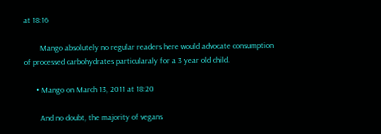at 18:16

        Mango absolutely no regular readers here would advocate consumption of processed carbohydrates particularaly for a 3 year old child.

      • Mango on March 13, 2011 at 18:20

        And no doubt, the majority of vegans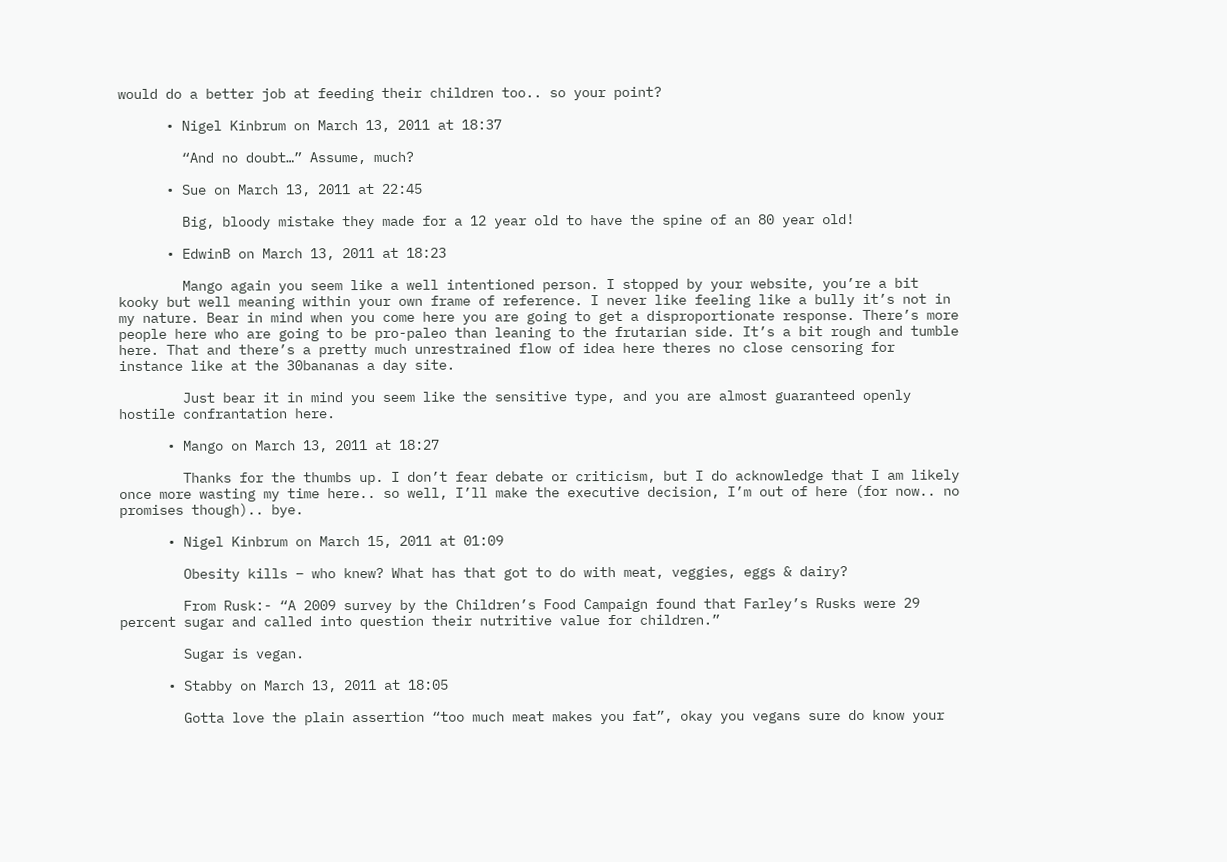would do a better job at feeding their children too.. so your point?

      • Nigel Kinbrum on March 13, 2011 at 18:37

        “And no doubt…” Assume, much?

      • Sue on March 13, 2011 at 22:45

        Big, bloody mistake they made for a 12 year old to have the spine of an 80 year old!

      • EdwinB on March 13, 2011 at 18:23

        Mango again you seem like a well intentioned person. I stopped by your website, you’re a bit kooky but well meaning within your own frame of reference. I never like feeling like a bully it’s not in my nature. Bear in mind when you come here you are going to get a disproportionate response. There’s more people here who are going to be pro-paleo than leaning to the frutarian side. It’s a bit rough and tumble here. That and there’s a pretty much unrestrained flow of idea here theres no close censoring for instance like at the 30bananas a day site.

        Just bear it in mind you seem like the sensitive type, and you are almost guaranteed openly hostile confrantation here.

      • Mango on March 13, 2011 at 18:27

        Thanks for the thumbs up. I don’t fear debate or criticism, but I do acknowledge that I am likely once more wasting my time here.. so well, I’ll make the executive decision, I’m out of here (for now.. no promises though).. bye.

      • Nigel Kinbrum on March 15, 2011 at 01:09

        Obesity kills – who knew? What has that got to do with meat, veggies, eggs & dairy?

        From Rusk:- “A 2009 survey by the Children’s Food Campaign found that Farley’s Rusks were 29 percent sugar and called into question their nutritive value for children.”

        Sugar is vegan.

      • Stabby on March 13, 2011 at 18:05

        Gotta love the plain assertion “too much meat makes you fat”, okay you vegans sure do know your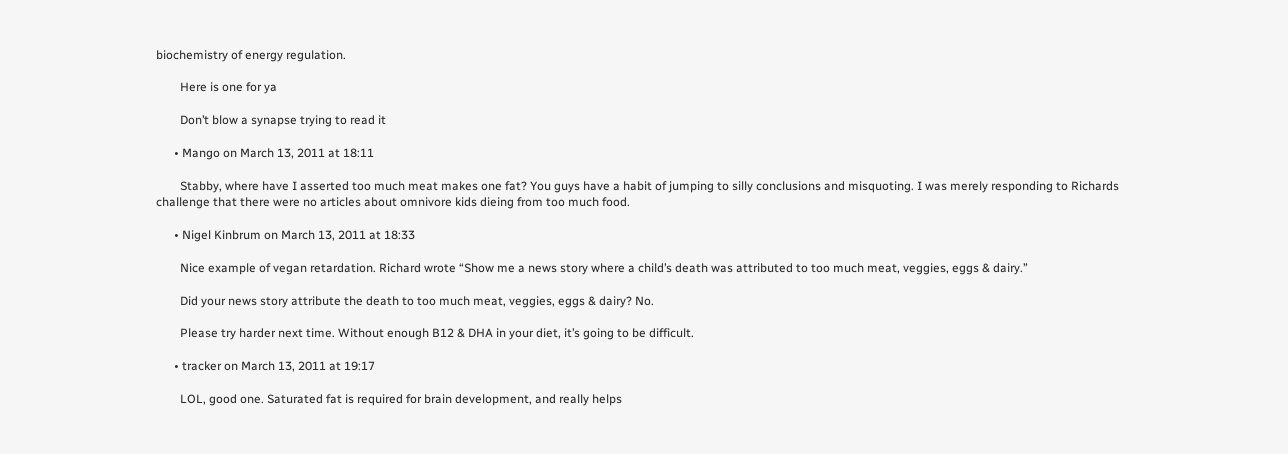biochemistry of energy regulation.

        Here is one for ya

        Don’t blow a synapse trying to read it

      • Mango on March 13, 2011 at 18:11

        Stabby, where have I asserted too much meat makes one fat? You guys have a habit of jumping to silly conclusions and misquoting. I was merely responding to Richards challenge that there were no articles about omnivore kids dieing from too much food.

      • Nigel Kinbrum on March 13, 2011 at 18:33

        Nice example of vegan retardation. Richard wrote “Show me a news story where a child’s death was attributed to too much meat, veggies, eggs & dairy.”

        Did your news story attribute the death to too much meat, veggies, eggs & dairy? No.

        Please try harder next time. Without enough B12 & DHA in your diet, it’s going to be difficult.

      • tracker on March 13, 2011 at 19:17

        LOL, good one. Saturated fat is required for brain development, and really helps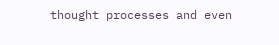thought processes and even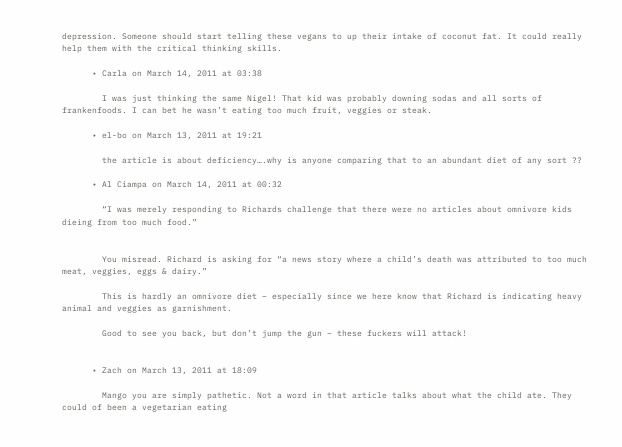depression. Someone should start telling these vegans to up their intake of coconut fat. It could really help them with the critical thinking skills.

      • Carla on March 14, 2011 at 03:38

        I was just thinking the same Nigel! That kid was probably downing sodas and all sorts of frankenfoods. I can bet he wasn’t eating too much fruit, veggies or steak.

      • el-bo on March 13, 2011 at 19:21

        the article is about deficiency….why is anyone comparing that to an abundant diet of any sort ??

      • Al Ciampa on March 14, 2011 at 00:32

        “I was merely responding to Richards challenge that there were no articles about omnivore kids dieing from too much food.”


        You misread. Richard is asking for “a news story where a child’s death was attributed to too much meat, veggies, eggs & dairy.”

        This is hardly an omnivore diet – especially since we here know that Richard is indicating heavy animal and veggies as garnishment.

        Good to see you back, but don’t jump the gun – these fuckers will attack!


      • Zach on March 13, 2011 at 18:09

        Mango you are simply pathetic. Not a word in that article talks about what the child ate. They could of been a vegetarian eating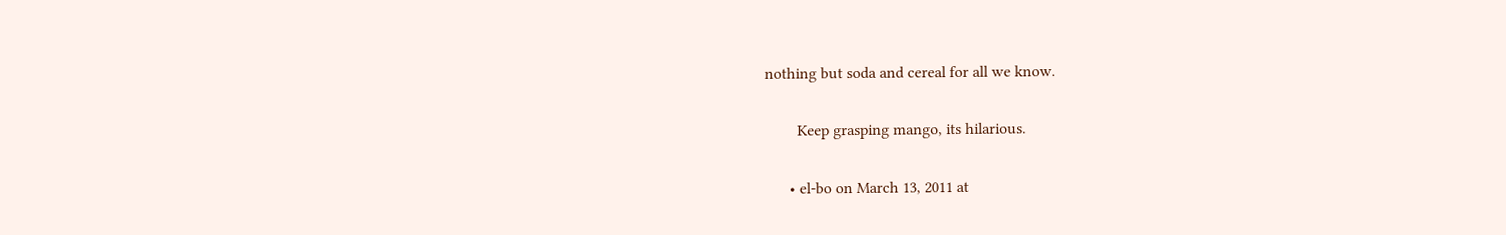nothing but soda and cereal for all we know.

        Keep grasping mango, its hilarious.

      • el-bo on March 13, 2011 at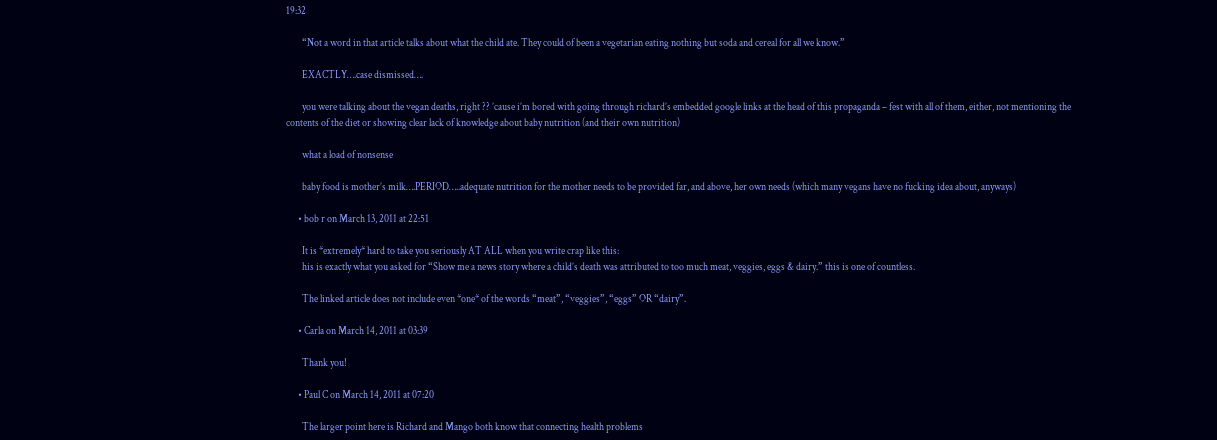19:32

        “Not a word in that article talks about what the child ate. They could of been a vegetarian eating nothing but soda and cereal for all we know.”

        EXACTLY….case dismissed….

        you were talking about the vegan deaths, right ?? ’cause i’m bored with going through richard’s embedded google links at the head of this propaganda – fest with all of them, either, not mentioning the contents of the diet or showing clear lack of knowledge about baby nutrition (and their own nutrition)

        what a load of nonsense

        baby food is mother’s milk….PERIOD…..adequate nutrition for the mother needs to be provided far, and above, her own needs (which many vegans have no fucking idea about, anyways)

      • bob r on March 13, 2011 at 22:51

        It is *extremely* hard to take you seriously AT ALL when you write crap like this:
        his is exactly what you asked for “Show me a news story where a child’s death was attributed to too much meat, veggies, eggs & dairy.” this is one of countless.

        The linked article does not include even *one* of the words “meat”, “veggies”, “eggs” OR “dairy”.

      • Carla on March 14, 2011 at 03:39

        Thank you!

      • Paul C on March 14, 2011 at 07:20

        The larger point here is Richard and Mango both know that connecting health problems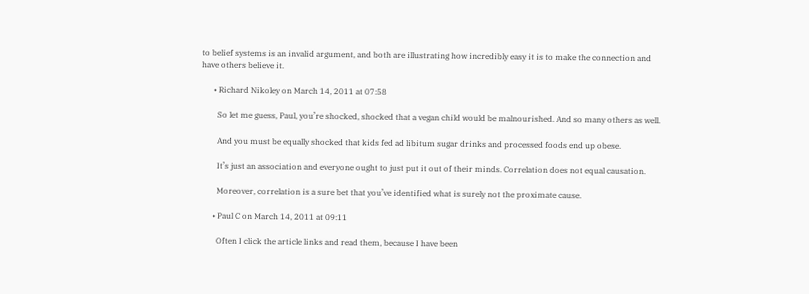to belief systems is an invalid argument, and both are illustrating how incredibly easy it is to make the connection and have others believe it.

      • Richard Nikoley on March 14, 2011 at 07:58

        So let me guess, Paul, you’re shocked, shocked that a vegan child would be malnourished. And so many others as well.

        And you must be equally shocked that kids fed ad libitum sugar drinks and processed foods end up obese.

        It’s just an association and everyone ought to just put it out of their minds. Correlation does not equal causation.

        Moreover, correlation is a sure bet that you’ve identified what is surely not the proximate cause.

      • Paul C on March 14, 2011 at 09:11

        Often I click the article links and read them, because I have been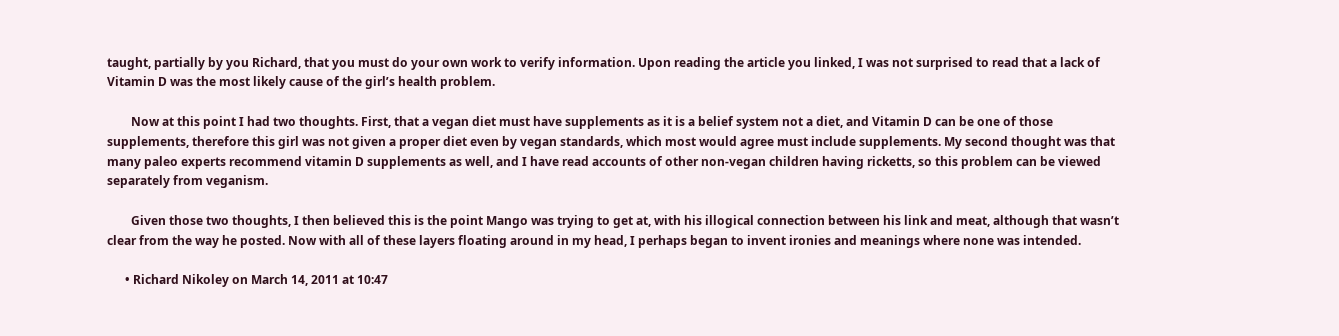taught, partially by you Richard, that you must do your own work to verify information. Upon reading the article you linked, I was not surprised to read that a lack of Vitamin D was the most likely cause of the girl’s health problem.

        Now at this point I had two thoughts. First, that a vegan diet must have supplements as it is a belief system not a diet, and Vitamin D can be one of those supplements, therefore this girl was not given a proper diet even by vegan standards, which most would agree must include supplements. My second thought was that many paleo experts recommend vitamin D supplements as well, and I have read accounts of other non-vegan children having ricketts, so this problem can be viewed separately from veganism.

        Given those two thoughts, I then believed this is the point Mango was trying to get at, with his illogical connection between his link and meat, although that wasn’t clear from the way he posted. Now with all of these layers floating around in my head, I perhaps began to invent ironies and meanings where none was intended.

      • Richard Nikoley on March 14, 2011 at 10:47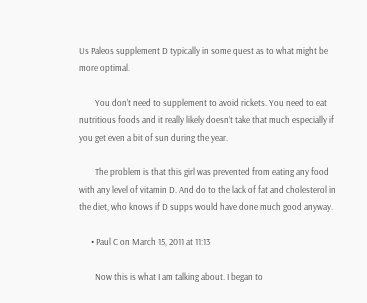Us Paleos supplement D typically in some quest as to what might be more optimal.

        You don’t need to supplement to avoid rickets. You need to eat nutritious foods and it really likely doesn’t take that much especially if you get even a bit of sun during the year.

        The problem is that this girl was prevented from eating any food with any level of vitamin D. And do to the lack of fat and cholesterol in the diet, who knows if D supps would have done much good anyway.

      • Paul C on March 15, 2011 at 11:13

        Now this is what I am talking about. I began to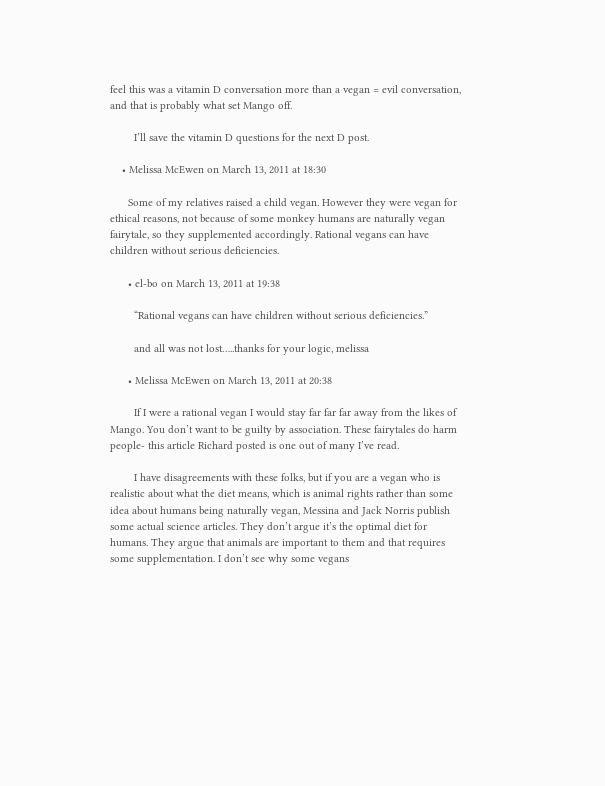feel this was a vitamin D conversation more than a vegan = evil conversation, and that is probably what set Mango off.

        I’ll save the vitamin D questions for the next D post.

    • Melissa McEwen on March 13, 2011 at 18:30

      Some of my relatives raised a child vegan. However they were vegan for ethical reasons, not because of some monkey humans are naturally vegan fairytale, so they supplemented accordingly. Rational vegans can have children without serious deficiencies.

      • el-bo on March 13, 2011 at 19:38

        “Rational vegans can have children without serious deficiencies.”

        and all was not lost…..thanks for your logic, melissa

      • Melissa McEwen on March 13, 2011 at 20:38

        If I were a rational vegan I would stay far far far away from the likes of Mango. You don’t want to be guilty by association. These fairytales do harm people- this article Richard posted is one out of many I’ve read.

        I have disagreements with these folks, but if you are a vegan who is realistic about what the diet means, which is animal rights rather than some idea about humans being naturally vegan, Messina and Jack Norris publish some actual science articles. They don’t argue it’s the optimal diet for humans. They argue that animals are important to them and that requires some supplementation. I don’t see why some vegans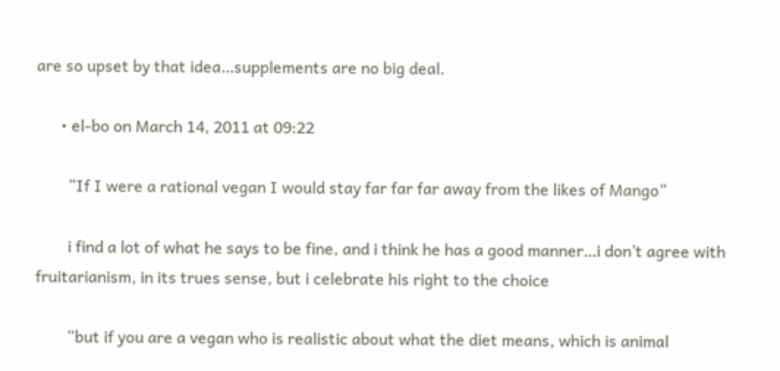are so upset by that idea…supplements are no big deal.

      • el-bo on March 14, 2011 at 09:22

        “If I were a rational vegan I would stay far far far away from the likes of Mango”

        i find a lot of what he says to be fine, and i think he has a good manner…i don’t agree with fruitarianism, in its trues sense, but i celebrate his right to the choice

        “but if you are a vegan who is realistic about what the diet means, which is animal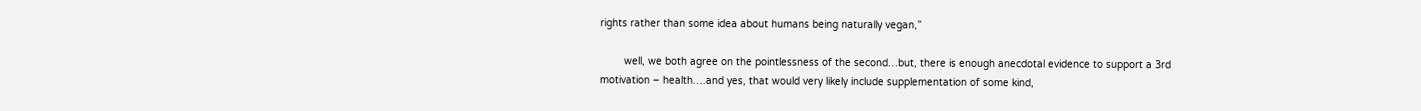rights rather than some idea about humans being naturally vegan,”

        well, we both agree on the pointlessness of the second…but, there is enough anecdotal evidence to support a 3rd motivation – health….and yes, that would very likely include supplementation of some kind,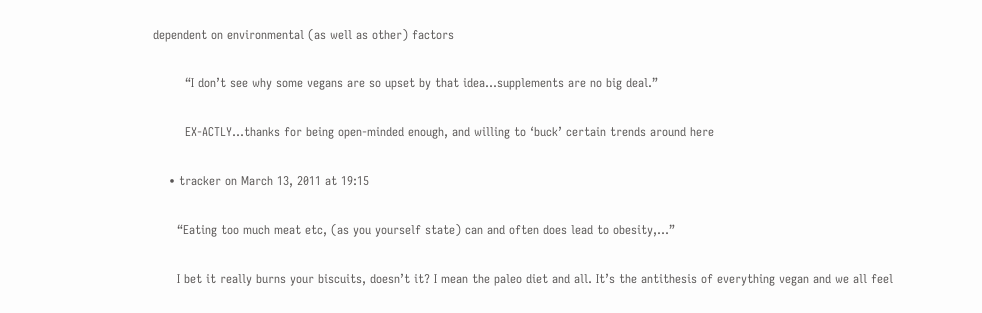dependent on environmental (as well as other) factors

        “I don’t see why some vegans are so upset by that idea…supplements are no big deal.”

        EX-ACTLY…thanks for being open-minded enough, and willing to ‘buck’ certain trends around here

    • tracker on March 13, 2011 at 19:15

      “Eating too much meat etc, (as you yourself state) can and often does lead to obesity,…”

      I bet it really burns your biscuits, doesn’t it? I mean the paleo diet and all. It’s the antithesis of everything vegan and we all feel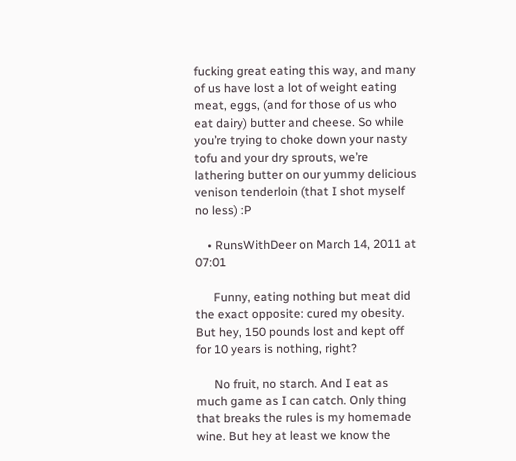fucking great eating this way, and many of us have lost a lot of weight eating meat, eggs, (and for those of us who eat dairy) butter and cheese. So while you’re trying to choke down your nasty tofu and your dry sprouts, we’re lathering butter on our yummy delicious venison tenderloin (that I shot myself no less) :P

    • RunsWithDeer on March 14, 2011 at 07:01

      Funny, eating nothing but meat did the exact opposite: cured my obesity. But hey, 150 pounds lost and kept off for 10 years is nothing, right?

      No fruit, no starch. And I eat as much game as I can catch. Only thing that breaks the rules is my homemade wine. But hey at least we know the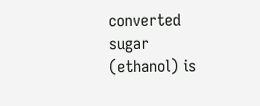converted sugar (ethanol) is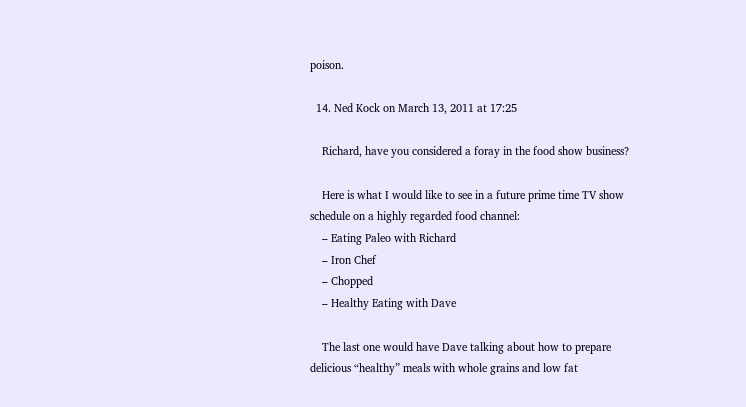poison.

  14. Ned Kock on March 13, 2011 at 17:25

    Richard, have you considered a foray in the food show business?

    Here is what I would like to see in a future prime time TV show schedule on a highly regarded food channel:
    – Eating Paleo with Richard
    – Iron Chef
    – Chopped
    – Healthy Eating with Dave

    The last one would have Dave talking about how to prepare delicious “healthy” meals with whole grains and low fat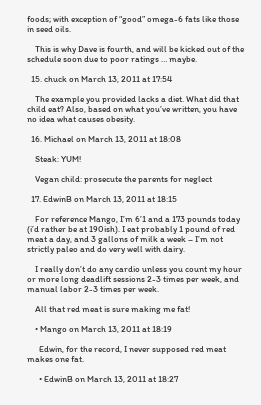foods; with exception of “good” omega-6 fats like those in seed oils.

    This is why Dave is fourth, and will be kicked out of the schedule soon due to poor ratings … maybe.

  15. chuck on March 13, 2011 at 17:54

    The example you provided lacks a diet. What did that child eat? Also, based on what you’ve written, you have no idea what causes obesity.

  16. Michael on March 13, 2011 at 18:08

    Steak: YUM!

    Vegan child: prosecute the parents for neglect

  17. EdwinB on March 13, 2011 at 18:15

    For reference Mango, I’m 6’1 and a 173 pounds today (i’d rather be at 190ish). I eat probably 1 pound of red meat a day, and 3 gallons of milk a week – I’m not strictly paleo and do very well with dairy.

    I really don’t do any cardio unless you count my hour or more long deadlift sessions 2-3 times per week, and manual labor 2-3 times per week.

    All that red meat is sure making me fat!

    • Mango on March 13, 2011 at 18:19

      Edwin, for the record, I never supposed red meat makes one fat.

      • EdwinB on March 13, 2011 at 18:27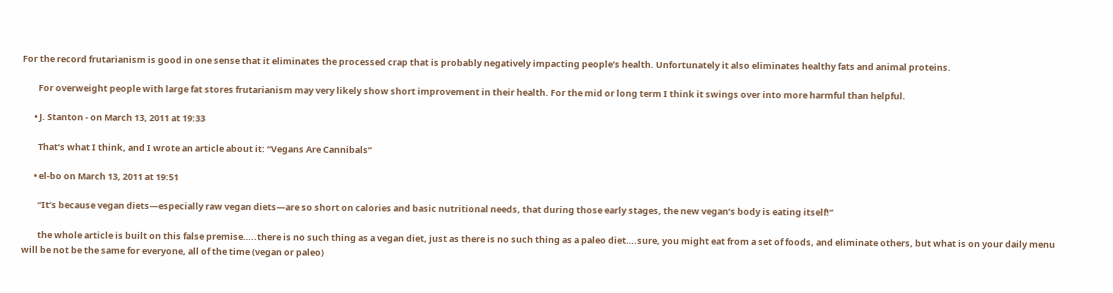For the record frutarianism is good in one sense that it eliminates the processed crap that is probably negatively impacting people’s health. Unfortunately it also eliminates healthy fats and animal proteins.

        For overweight people with large fat stores frutarianism may very likely show short improvement in their health. For the mid or long term I think it swings over into more harmful than helpful.

      • J. Stanton - on March 13, 2011 at 19:33

        That’s what I think, and I wrote an article about it: “Vegans Are Cannibals”

      • el-bo on March 13, 2011 at 19:51

        “It’s because vegan diets—especially raw vegan diets—are so short on calories and basic nutritional needs, that during those early stages, the new vegan’s body is eating itself!”

        the whole article is built on this false premise…..there is no such thing as a vegan diet, just as there is no such thing as a paleo diet….sure, you might eat from a set of foods, and eliminate others, but what is on your daily menu will be not be the same for everyone, all of the time (vegan or paleo)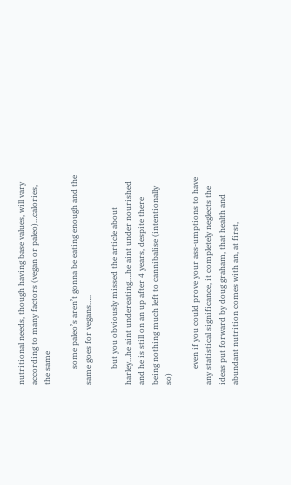nutritional needs, though having base values, will vary according to many factors (vegan or paleo)…calories, the same

        some paleo’s aren’t gonna be eating enough and the same goes for vegans…..

        but you obviously missed the article about harley…he aint undereating….he aint under nourished and he is still on an up after 4 years, despite there being nothing much left to cannibalise (intentionally so)

        even if you could prove your ass-umptions to have any statistical significance, it completely neglects the ideas put forward by doug graham, that health and abundant nutrition comes with an, at first,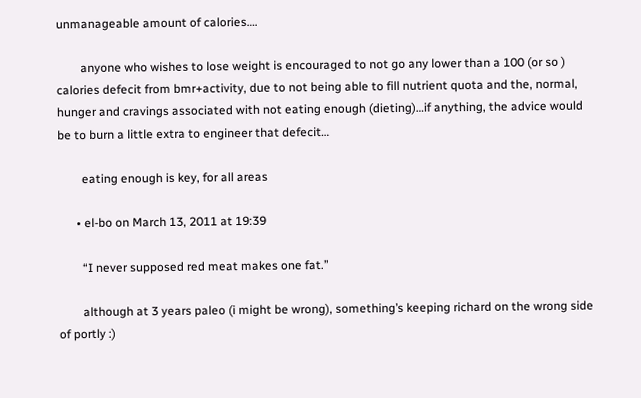unmanageable amount of calories….

        anyone who wishes to lose weight is encouraged to not go any lower than a 100 (or so ) calories defecit from bmr+activity, due to not being able to fill nutrient quota and the, normal, hunger and cravings associated with not eating enough (dieting)…if anything, the advice would be to burn a little extra to engineer that defecit…

        eating enough is key, for all areas

      • el-bo on March 13, 2011 at 19:39

        “I never supposed red meat makes one fat.”

        although at 3 years paleo (i might be wrong), something’s keeping richard on the wrong side of portly :)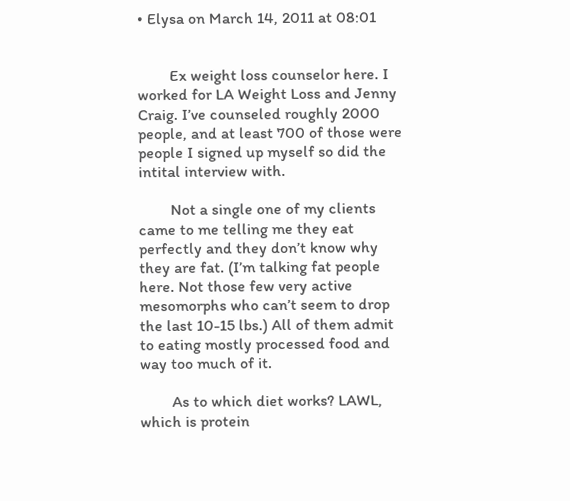• Elysa on March 14, 2011 at 08:01


        Ex weight loss counselor here. I worked for LA Weight Loss and Jenny Craig. I’ve counseled roughly 2000 people, and at least 700 of those were people I signed up myself so did the intital interview with.

        Not a single one of my clients came to me telling me they eat perfectly and they don’t know why they are fat. (I’m talking fat people here. Not those few very active mesomorphs who can’t seem to drop the last 10-15 lbs.) All of them admit to eating mostly processed food and way too much of it.

        As to which diet works? LAWL, which is protein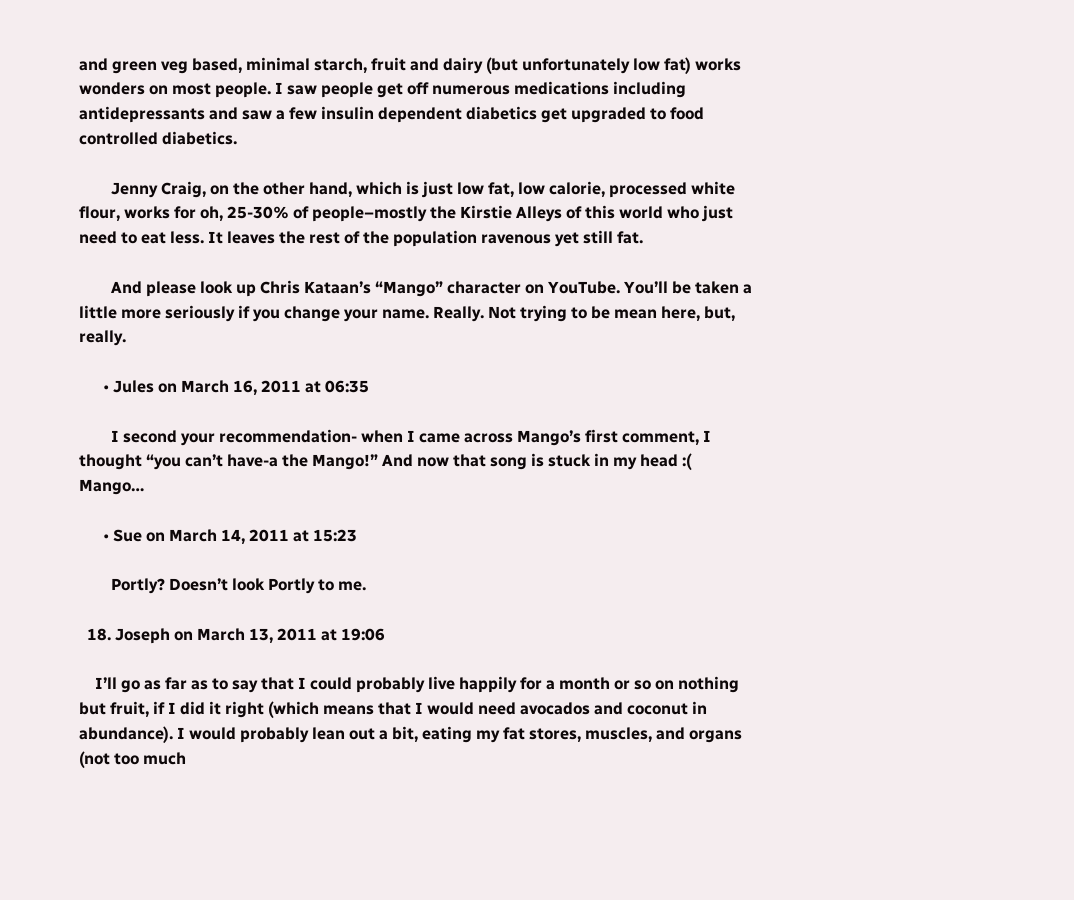and green veg based, minimal starch, fruit and dairy (but unfortunately low fat) works wonders on most people. I saw people get off numerous medications including antidepressants and saw a few insulin dependent diabetics get upgraded to food controlled diabetics.

        Jenny Craig, on the other hand, which is just low fat, low calorie, processed white flour, works for oh, 25-30% of people–mostly the Kirstie Alleys of this world who just need to eat less. It leaves the rest of the population ravenous yet still fat.

        And please look up Chris Kataan’s “Mango” character on YouTube. You’ll be taken a little more seriously if you change your name. Really. Not trying to be mean here, but, really.

      • Jules on March 16, 2011 at 06:35

        I second your recommendation- when I came across Mango’s first comment, I thought “you can’t have-a the Mango!” And now that song is stuck in my head :( Mango…

      • Sue on March 14, 2011 at 15:23

        Portly? Doesn’t look Portly to me.

  18. Joseph on March 13, 2011 at 19:06

    I’ll go as far as to say that I could probably live happily for a month or so on nothing but fruit, if I did it right (which means that I would need avocados and coconut in abundance). I would probably lean out a bit, eating my fat stores, muscles, and organs (not too much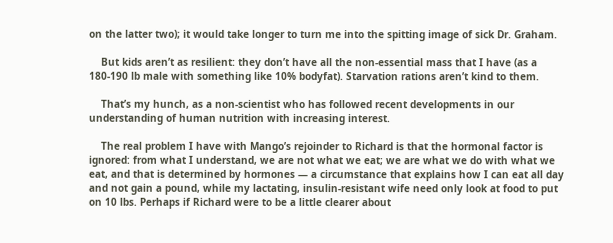on the latter two); it would take longer to turn me into the spitting image of sick Dr. Graham.

    But kids aren’t as resilient: they don’t have all the non-essential mass that I have (as a 180-190 lb male with something like 10% bodyfat). Starvation rations aren’t kind to them.

    That’s my hunch, as a non-scientist who has followed recent developments in our understanding of human nutrition with increasing interest.

    The real problem I have with Mango’s rejoinder to Richard is that the hormonal factor is ignored: from what I understand, we are not what we eat; we are what we do with what we eat, and that is determined by hormones — a circumstance that explains how I can eat all day and not gain a pound, while my lactating, insulin-resistant wife need only look at food to put on 10 lbs. Perhaps if Richard were to be a little clearer about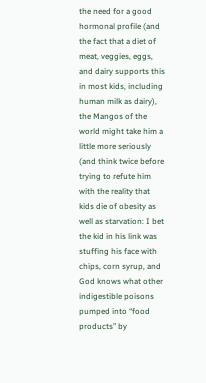the need for a good hormonal profile (and the fact that a diet of meat, veggies, eggs, and dairy supports this in most kids, including human milk as dairy), the Mangos of the world might take him a little more seriously (and think twice before trying to refute him with the reality that kids die of obesity as well as starvation: I bet the kid in his link was stuffing his face with chips, corn syrup, and God knows what other indigestible poisons pumped into “food products” by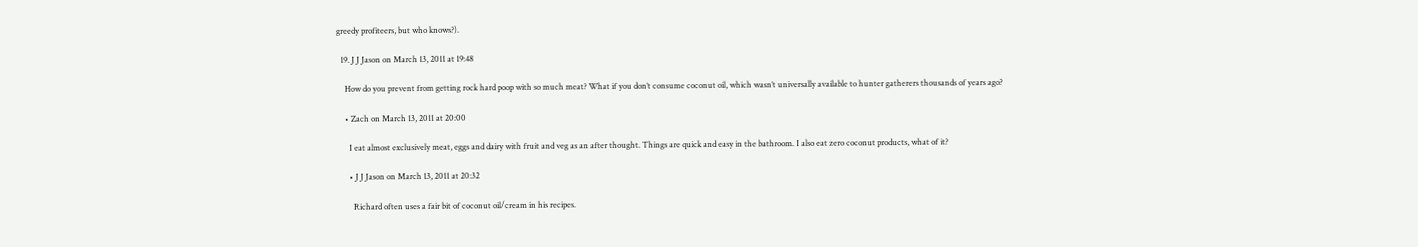greedy profiteers, but who knows?).

  19. J J Jason on March 13, 2011 at 19:48

    How do you prevent from getting rock hard poop with so much meat? What if you don’t consume coconut oil, which wasn’t universally available to hunter gatherers thousands of years ago?

    • Zach on March 13, 2011 at 20:00

      I eat almost exclusively meat, eggs and dairy with fruit and veg as an after thought. Things are quick and easy in the bathroom. I also eat zero coconut products, what of it?

      • J J Jason on March 13, 2011 at 20:32

        Richard often uses a fair bit of coconut oil/cream in his recipes.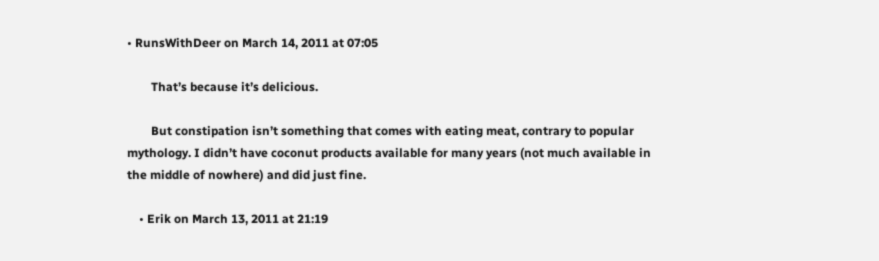• RunsWithDeer on March 14, 2011 at 07:05

        That’s because it’s delicious.

        But constipation isn’t something that comes with eating meat, contrary to popular mythology. I didn’t have coconut products available for many years (not much available in the middle of nowhere) and did just fine.

    • Erik on March 13, 2011 at 21:19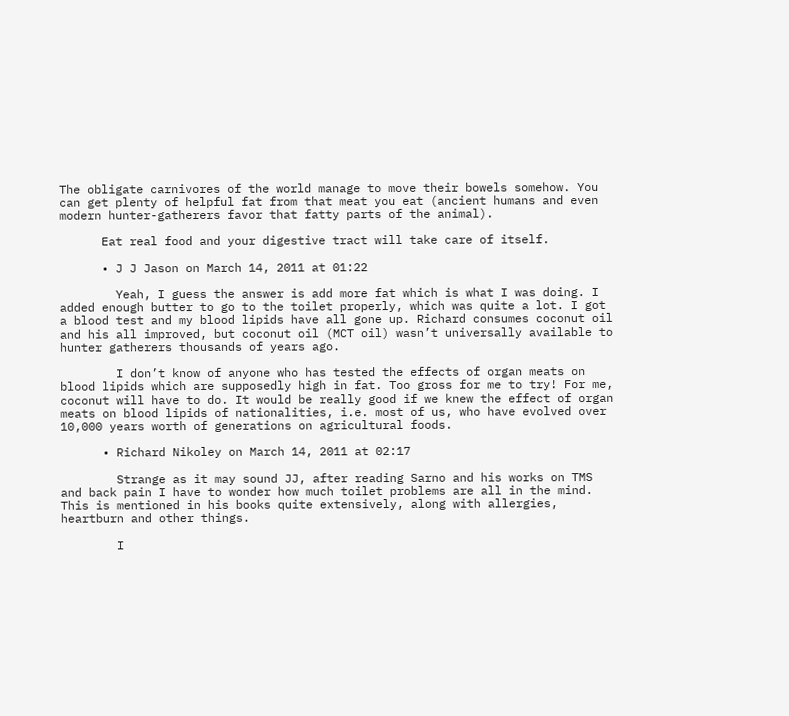The obligate carnivores of the world manage to move their bowels somehow. You can get plenty of helpful fat from that meat you eat (ancient humans and even modern hunter-gatherers favor that fatty parts of the animal).

      Eat real food and your digestive tract will take care of itself.

      • J J Jason on March 14, 2011 at 01:22

        Yeah, I guess the answer is add more fat which is what I was doing. I added enough butter to go to the toilet properly, which was quite a lot. I got a blood test and my blood lipids have all gone up. Richard consumes coconut oil and his all improved, but coconut oil (MCT oil) wasn’t universally available to hunter gatherers thousands of years ago.

        I don’t know of anyone who has tested the effects of organ meats on blood lipids which are supposedly high in fat. Too gross for me to try! For me, coconut will have to do. It would be really good if we knew the effect of organ meats on blood lipids of nationalities, i.e. most of us, who have evolved over 10,000 years worth of generations on agricultural foods.

      • Richard Nikoley on March 14, 2011 at 02:17

        Strange as it may sound JJ, after reading Sarno and his works on TMS and back pain I have to wonder how much toilet problems are all in the mind. This is mentioned in his books quite extensively, along with allergies, heartburn and other things.

        I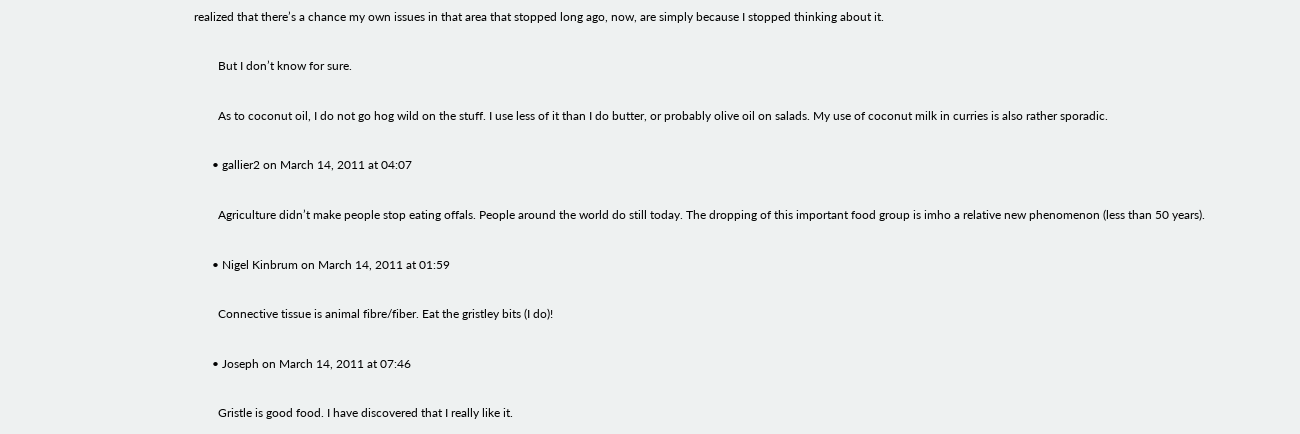realized that there’s a chance my own issues in that area that stopped long ago, now, are simply because I stopped thinking about it.

        But I don’t know for sure.

        As to coconut oil, I do not go hog wild on the stuff. I use less of it than I do butter, or probably olive oil on salads. My use of coconut milk in curries is also rather sporadic.

      • gallier2 on March 14, 2011 at 04:07

        Agriculture didn’t make people stop eating offals. People around the world do still today. The dropping of this important food group is imho a relative new phenomenon (less than 50 years).

      • Nigel Kinbrum on March 14, 2011 at 01:59

        Connective tissue is animal fibre/fiber. Eat the gristley bits (I do)!

      • Joseph on March 14, 2011 at 07:46

        Gristle is good food. I have discovered that I really like it.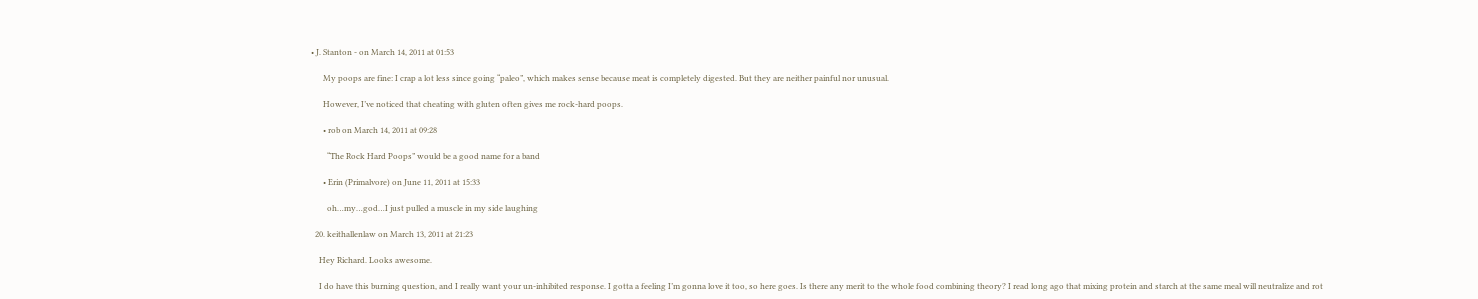• J. Stanton - on March 14, 2011 at 01:53

      My poops are fine: I crap a lot less since going “paleo”, which makes sense because meat is completely digested. But they are neither painful nor unusual.

      However, I’ve noticed that cheating with gluten often gives me rock-hard poops.

      • rob on March 14, 2011 at 09:28

        “The Rock Hard Poops” would be a good name for a band

      • Erin (Primalvore) on June 11, 2011 at 15:33

        oh…my…god…I just pulled a muscle in my side laughing

  20. keithallenlaw on March 13, 2011 at 21:23

    Hey Richard. Looks awesome.

    I do have this burning question, and I really want your un-inhibited response. I gotta a feeling I’m gonna love it too, so here goes. Is there any merit to the whole food combining theory? I read long ago that mixing protein and starch at the same meal will neutralize and rot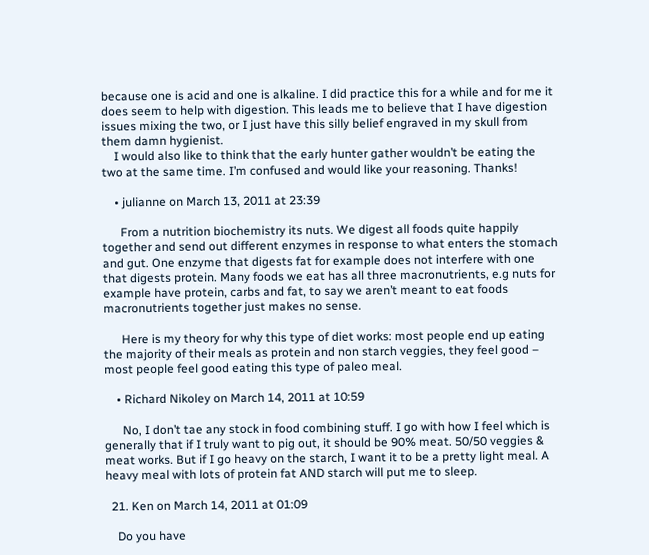because one is acid and one is alkaline. I did practice this for a while and for me it does seem to help with digestion. This leads me to believe that I have digestion issues mixing the two, or I just have this silly belief engraved in my skull from them damn hygienist.
    I would also like to think that the early hunter gather wouldn’t be eating the two at the same time. I’m confused and would like your reasoning. Thanks!

    • julianne on March 13, 2011 at 23:39

      From a nutrition biochemistry its nuts. We digest all foods quite happily together and send out different enzymes in response to what enters the stomach and gut. One enzyme that digests fat for example does not interfere with one that digests protein. Many foods we eat has all three macronutrients, e.g nuts for example have protein, carbs and fat, to say we aren’t meant to eat foods macronutrients together just makes no sense.

      Here is my theory for why this type of diet works: most people end up eating the majority of their meals as protein and non starch veggies, they feel good – most people feel good eating this type of paleo meal.

    • Richard Nikoley on March 14, 2011 at 10:59

      No, I don’t tae any stock in food combining stuff. I go with how I feel which is generally that if I truly want to pig out, it should be 90% meat. 50/50 veggies & meat works. But if I go heavy on the starch, I want it to be a pretty light meal. A heavy meal with lots of protein fat AND starch will put me to sleep.

  21. Ken on March 14, 2011 at 01:09

    Do you have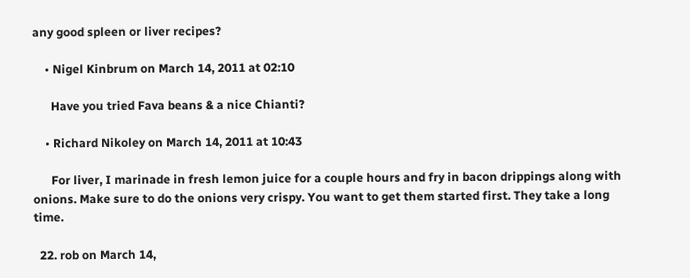any good spleen or liver recipes?

    • Nigel Kinbrum on March 14, 2011 at 02:10

      Have you tried Fava beans & a nice Chianti?

    • Richard Nikoley on March 14, 2011 at 10:43

      For liver, I marinade in fresh lemon juice for a couple hours and fry in bacon drippings along with onions. Make sure to do the onions very crispy. You want to get them started first. They take a long time.

  22. rob on March 14,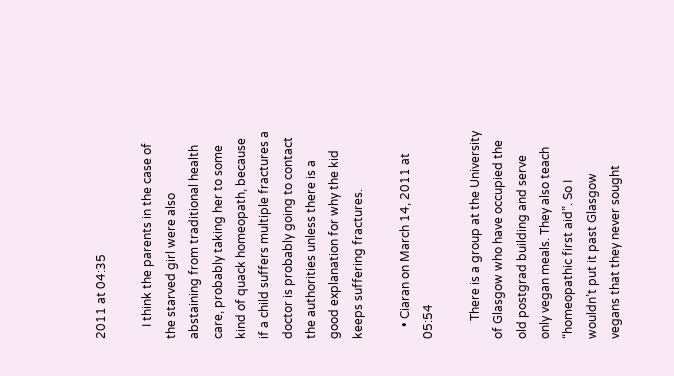2011 at 04:35

    I think the parents in the case of the starved girl were also abstaining from traditional health care, probably taking her to some kind of quack homeopath, because if a child suffers multiple fractures a doctor is probably going to contact the authorities unless there is a good explanation for why the kid keeps suffering fractures.

    • Ciaran on March 14, 2011 at 05:54

      There is a group at the University of Glasgow who have occupied the old postgrad building and serve only vegan meals. They also teach “homeopathic first aid”. So I wouldn’t put it past Glasgow vegans that they never sought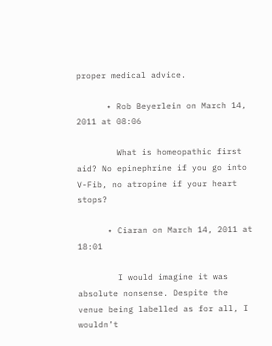proper medical advice.

      • Rob Beyerlein on March 14, 2011 at 08:06

        What is homeopathic first aid? No epinephrine if you go into V-Fib, no atropine if your heart stops?

      • Ciaran on March 14, 2011 at 18:01

        I would imagine it was absolute nonsense. Despite the venue being labelled as for all, I wouldn’t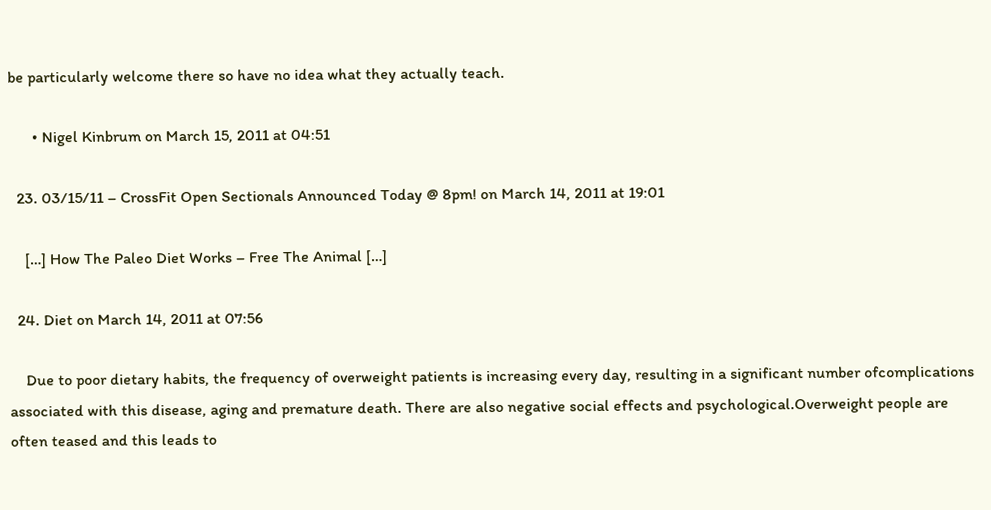be particularly welcome there so have no idea what they actually teach.

      • Nigel Kinbrum on March 15, 2011 at 04:51

  23. 03/15/11 – CrossFit Open Sectionals Announced Today @ 8pm! on March 14, 2011 at 19:01

    […] How The Paleo Diet Works – Free The Animal […]

  24. Diet on March 14, 2011 at 07:56

    Due to poor dietary habits, the frequency of overweight patients is increasing every day, resulting in a significant number ofcomplications associated with this disease, aging and premature death. There are also negative social effects and psychological.Overweight people are often teased and this leads to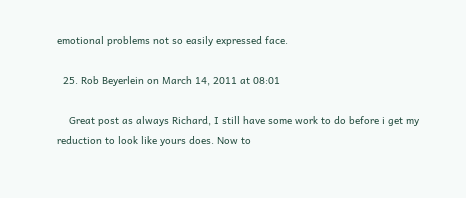emotional problems not so easily expressed face.

  25. Rob Beyerlein on March 14, 2011 at 08:01

    Great post as always Richard, I still have some work to do before i get my reduction to look like yours does. Now to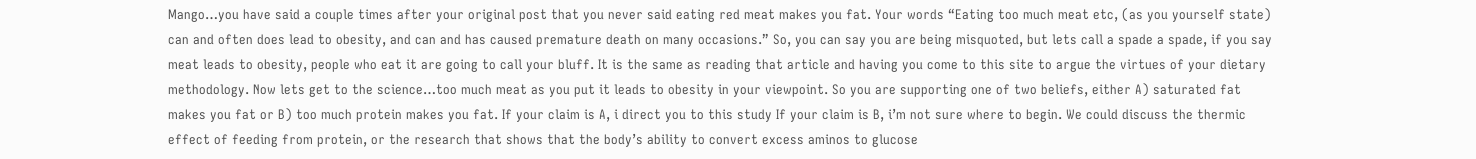Mango…you have said a couple times after your original post that you never said eating red meat makes you fat. Your words “Eating too much meat etc, (as you yourself state) can and often does lead to obesity, and can and has caused premature death on many occasions.” So, you can say you are being misquoted, but lets call a spade a spade, if you say meat leads to obesity, people who eat it are going to call your bluff. It is the same as reading that article and having you come to this site to argue the virtues of your dietary methodology. Now lets get to the science…too much meat as you put it leads to obesity in your viewpoint. So you are supporting one of two beliefs, either A) saturated fat makes you fat or B) too much protein makes you fat. If your claim is A, i direct you to this study If your claim is B, i’m not sure where to begin. We could discuss the thermic effect of feeding from protein, or the research that shows that the body’s ability to convert excess aminos to glucose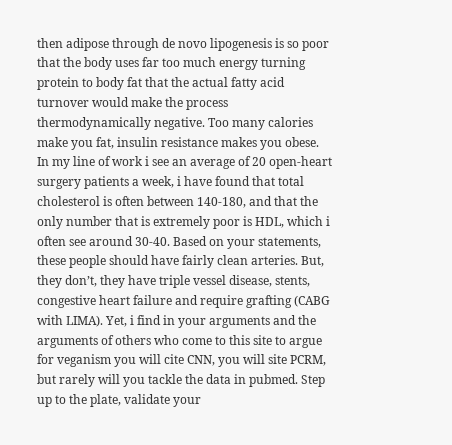then adipose through de novo lipogenesis is so poor that the body uses far too much energy turning protein to body fat that the actual fatty acid turnover would make the process thermodynamically negative. Too many calories make you fat, insulin resistance makes you obese. In my line of work i see an average of 20 open-heart surgery patients a week, i have found that total cholesterol is often between 140-180, and that the only number that is extremely poor is HDL, which i often see around 30-40. Based on your statements, these people should have fairly clean arteries. But, they don’t, they have triple vessel disease, stents, congestive heart failure and require grafting (CABG with LIMA). Yet, i find in your arguments and the arguments of others who come to this site to argue for veganism you will cite CNN, you will site PCRM, but rarely will you tackle the data in pubmed. Step up to the plate, validate your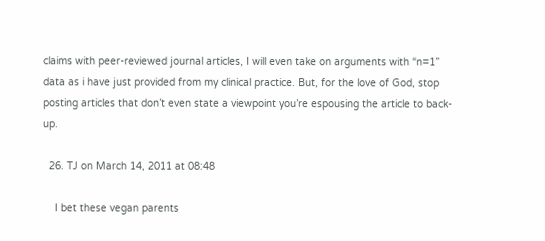claims with peer-reviewed journal articles, I will even take on arguments with “n=1” data as i have just provided from my clinical practice. But, for the love of God, stop posting articles that don’t even state a viewpoint you’re espousing the article to back-up.

  26. TJ on March 14, 2011 at 08:48

    I bet these vegan parents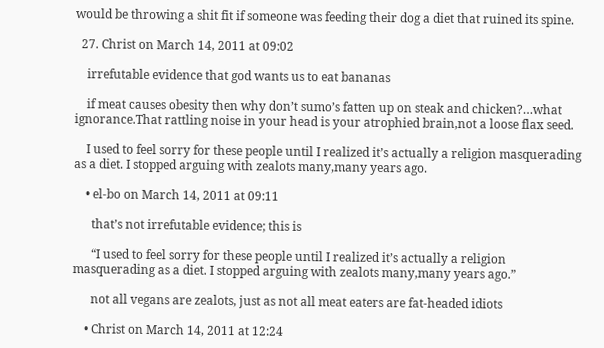would be throwing a shit fit if someone was feeding their dog a diet that ruined its spine.

  27. Christ on March 14, 2011 at 09:02

    irrefutable evidence that god wants us to eat bananas

    if meat causes obesity then why don’t sumo’s fatten up on steak and chicken?…what ignorance.That rattling noise in your head is your atrophied brain,not a loose flax seed.

    I used to feel sorry for these people until I realized it’s actually a religion masquerading as a diet. I stopped arguing with zealots many,many years ago.

    • el-bo on March 14, 2011 at 09:11

      that’s not irrefutable evidence; this is

      “I used to feel sorry for these people until I realized it’s actually a religion masquerading as a diet. I stopped arguing with zealots many,many years ago.”

      not all vegans are zealots, just as not all meat eaters are fat-headed idiots

    • Christ on March 14, 2011 at 12:24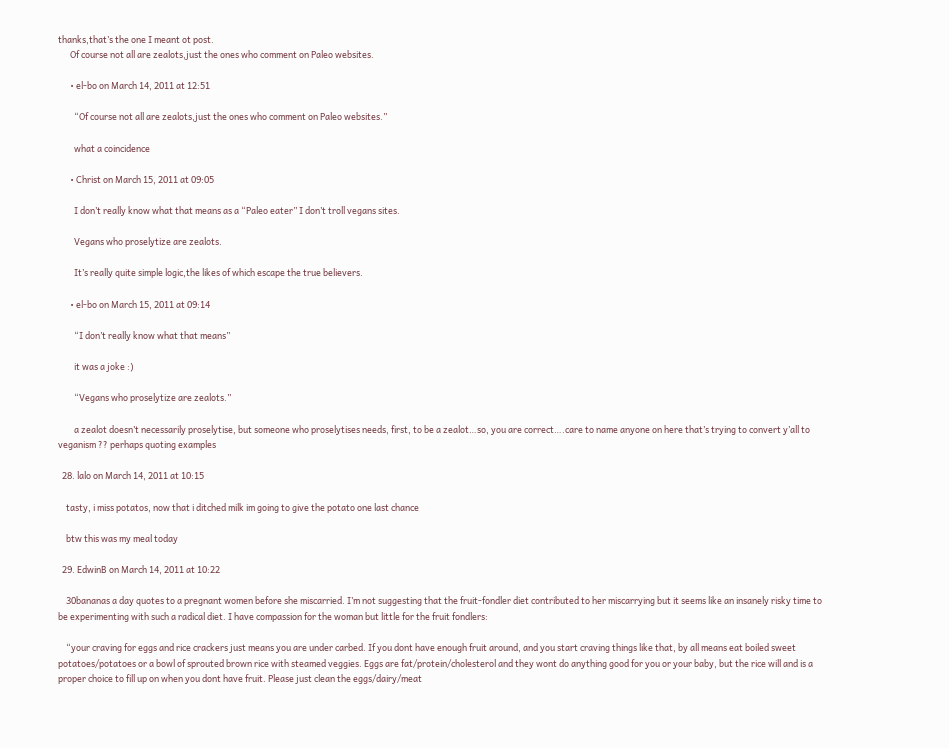thanks,that’s the one I meant ot post.
      Of course not all are zealots,just the ones who comment on Paleo websites.

      • el-bo on March 14, 2011 at 12:51

        “Of course not all are zealots,just the ones who comment on Paleo websites.”

        what a coincidence

      • Christ on March 15, 2011 at 09:05

        I don’t really know what that means as a “Paleo eater” I don’t troll vegans sites.

        Vegans who proselytize are zealots.

        It’s really quite simple logic,the likes of which escape the true believers.

      • el-bo on March 15, 2011 at 09:14

        “I don’t really know what that means”

        it was a joke :)

        “Vegans who proselytize are zealots.”

        a zealot doesn’t necessarily proselytise, but someone who proselytises needs, first, to be a zealot…so, you are correct….care to name anyone on here that’s trying to convert y’all to veganism ?? perhaps quoting examples

  28. lalo on March 14, 2011 at 10:15

    tasty, i miss potatos, now that i ditched milk im going to give the potato one last chance

    btw this was my meal today

  29. EdwinB on March 14, 2011 at 10:22

    30bananas a day quotes to a pregnant women before she miscarried. I’m not suggesting that the fruit-fondler diet contributed to her miscarrying but it seems like an insanely risky time to be experimenting with such a radical diet. I have compassion for the woman but little for the fruit fondlers:

    “your craving for eggs and rice crackers just means you are under carbed. If you dont have enough fruit around, and you start craving things like that, by all means eat boiled sweet potatoes/potatoes or a bowl of sprouted brown rice with steamed veggies. Eggs are fat/protein/cholesterol and they wont do anything good for you or your baby, but the rice will and is a proper choice to fill up on when you dont have fruit. Please just clean the eggs/dairy/meat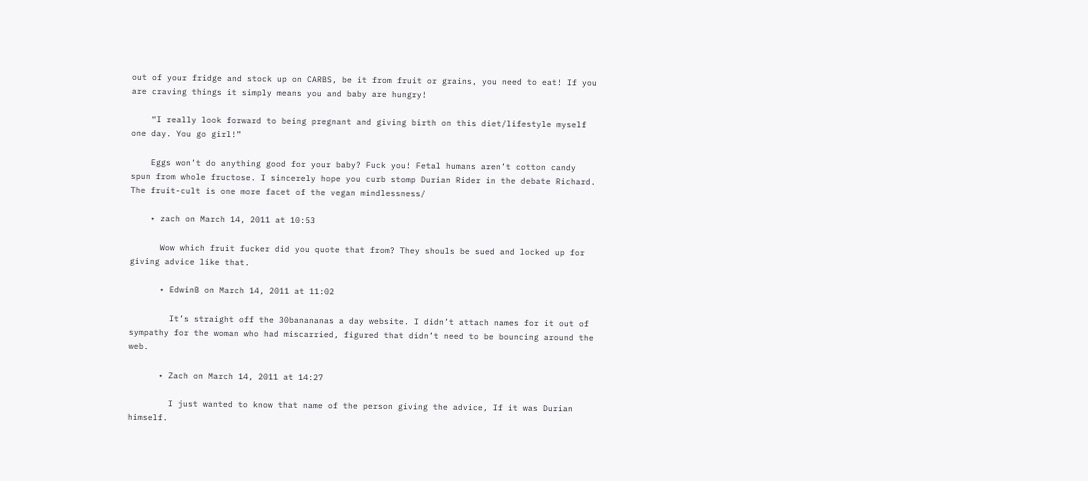out of your fridge and stock up on CARBS, be it from fruit or grains, you need to eat! If you are craving things it simply means you and baby are hungry!

    “I really look forward to being pregnant and giving birth on this diet/lifestyle myself one day. You go girl!”

    Eggs won’t do anything good for your baby? Fuck you! Fetal humans aren’t cotton candy spun from whole fructose. I sincerely hope you curb stomp Durian Rider in the debate Richard. The fruit-cult is one more facet of the vegan mindlessness/

    • zach on March 14, 2011 at 10:53

      Wow which fruit fucker did you quote that from? They shouls be sued and locked up for giving advice like that.

      • EdwinB on March 14, 2011 at 11:02

        It’s straight off the 30banananas a day website. I didn’t attach names for it out of sympathy for the woman who had miscarried, figured that didn’t need to be bouncing around the web.

      • Zach on March 14, 2011 at 14:27

        I just wanted to know that name of the person giving the advice, If it was Durian himself.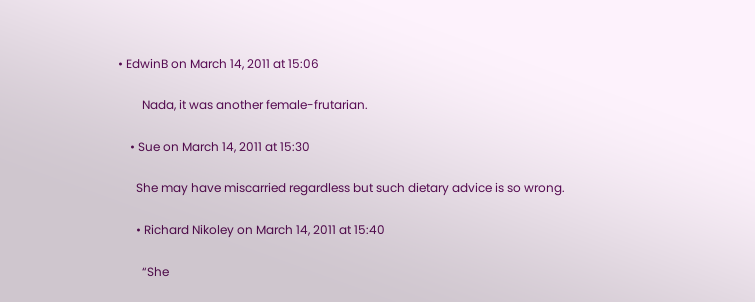• EdwinB on March 14, 2011 at 15:06

        Nada, it was another female-frutarian.

    • Sue on March 14, 2011 at 15:30

      She may have miscarried regardless but such dietary advice is so wrong.

      • Richard Nikoley on March 14, 2011 at 15:40

        “She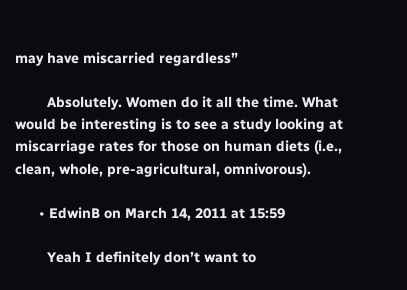may have miscarried regardless”

        Absolutely. Women do it all the time. What would be interesting is to see a study looking at miscarriage rates for those on human diets (i.e., clean, whole, pre-agricultural, omnivorous).

      • EdwinB on March 14, 2011 at 15:59

        Yeah I definitely don’t want to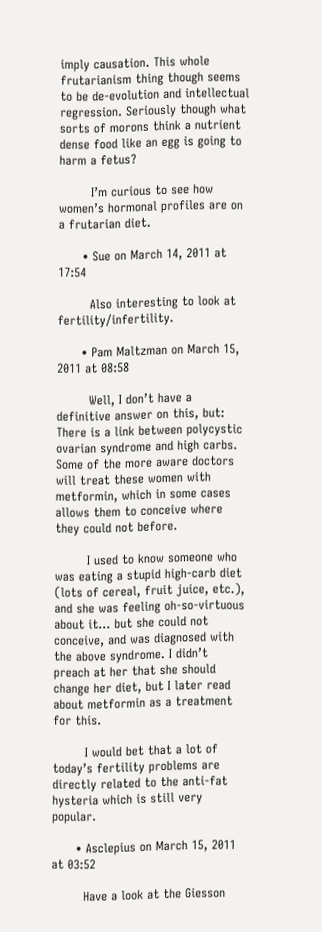imply causation. This whole frutarianism thing though seems to be de-evolution and intellectual regression. Seriously though what sorts of morons think a nutrient dense food like an egg is going to harm a fetus?

        I’m curious to see how women’s hormonal profiles are on a frutarian diet.

      • Sue on March 14, 2011 at 17:54

        Also interesting to look at fertility/infertility.

      • Pam Maltzman on March 15, 2011 at 08:58

        Well, I don’t have a definitive answer on this, but: There is a link between polycystic ovarian syndrome and high carbs. Some of the more aware doctors will treat these women with metformin, which in some cases allows them to conceive where they could not before.

        I used to know someone who was eating a stupid high-carb diet (lots of cereal, fruit juice, etc.), and she was feeling oh-so-virtuous about it… but she could not conceive, and was diagnosed with the above syndrome. I didn’t preach at her that she should change her diet, but I later read about metformin as a treatment for this.

        I would bet that a lot of today’s fertility problems are directly related to the anti-fat hysteria which is still very popular.

      • Asclepius on March 15, 2011 at 03:52

        Have a look at the Giesson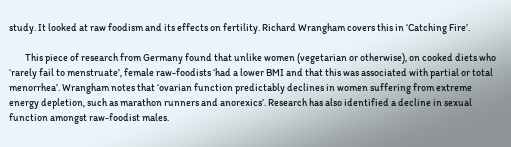study. It looked at raw foodism and its effects on fertility. Richard Wrangham covers this in ‘Catching Fire’.

        This piece of research from Germany found that unlike women (vegetarian or otherwise), on cooked diets who ‘rarely fail to menstruate’, female raw-foodists ‘had a lower BMI and that this was associated with partial or total menorrhea’. Wrangham notes that ‘ovarian function predictably declines in women suffering from extreme energy depletion, such as marathon runners and anorexics’. Research has also identified a decline in sexual function amongst raw-foodist males.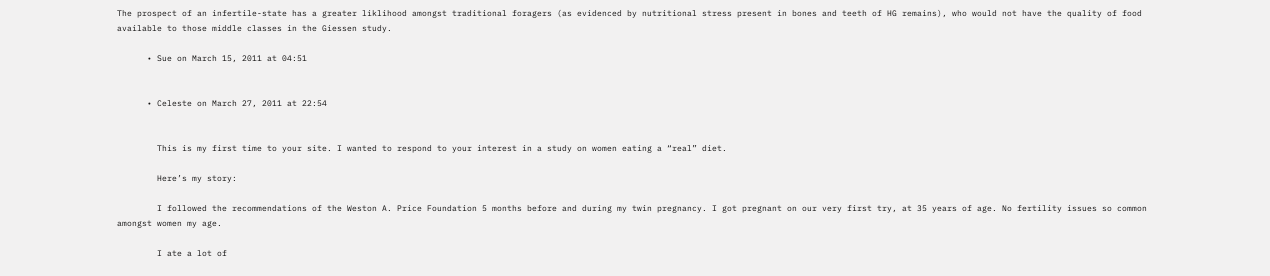The prospect of an infertile-state has a greater liklihood amongst traditional foragers (as evidenced by nutritional stress present in bones and teeth of HG remains), who would not have the quality of food available to those middle classes in the Giessen study.

      • Sue on March 15, 2011 at 04:51


      • Celeste on March 27, 2011 at 22:54


        This is my first time to your site. I wanted to respond to your interest in a study on women eating a “real” diet.

        Here’s my story:

        I followed the recommendations of the Weston A. Price Foundation 5 months before and during my twin pregnancy. I got pregnant on our very first try, at 35 years of age. No fertility issues so common amongst women my age.

        I ate a lot of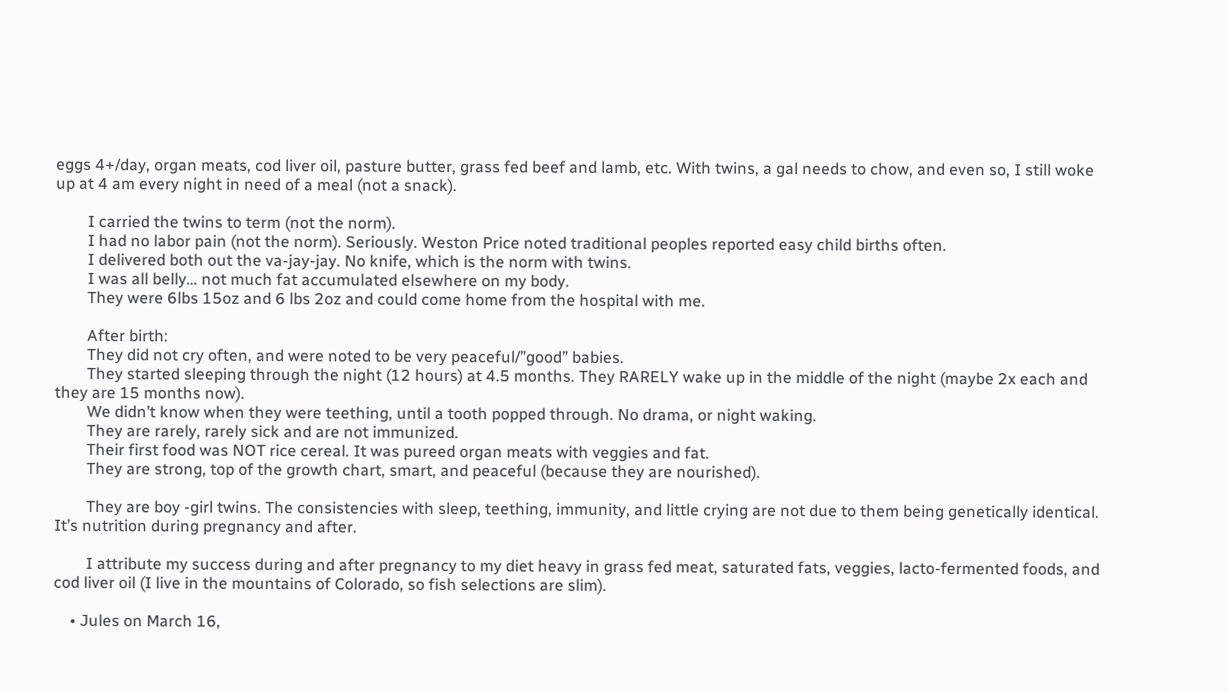eggs 4+/day, organ meats, cod liver oil, pasture butter, grass fed beef and lamb, etc. With twins, a gal needs to chow, and even so, I still woke up at 4 am every night in need of a meal (not a snack).

        I carried the twins to term (not the norm).
        I had no labor pain (not the norm). Seriously. Weston Price noted traditional peoples reported easy child births often.
        I delivered both out the va-jay-jay. No knife, which is the norm with twins.
        I was all belly… not much fat accumulated elsewhere on my body.
        They were 6lbs 15oz and 6 lbs 2oz and could come home from the hospital with me.

        After birth:
        They did not cry often, and were noted to be very peaceful/”good” babies.
        They started sleeping through the night (12 hours) at 4.5 months. They RARELY wake up in the middle of the night (maybe 2x each and they are 15 months now).
        We didn’t know when they were teething, until a tooth popped through. No drama, or night waking.
        They are rarely, rarely sick and are not immunized.
        Their first food was NOT rice cereal. It was pureed organ meats with veggies and fat.
        They are strong, top of the growth chart, smart, and peaceful (because they are nourished).

        They are boy -girl twins. The consistencies with sleep, teething, immunity, and little crying are not due to them being genetically identical. It’s nutrition during pregnancy and after.

        I attribute my success during and after pregnancy to my diet heavy in grass fed meat, saturated fats, veggies, lacto-fermented foods, and cod liver oil (I live in the mountains of Colorado, so fish selections are slim).

    • Jules on March 16,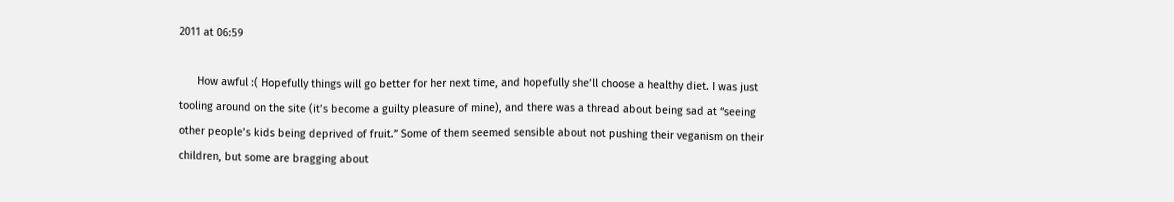2011 at 06:59

      How awful :( Hopefully things will go better for her next time, and hopefully she’ll choose a healthy diet. I was just tooling around on the site (it’s become a guilty pleasure of mine), and there was a thread about being sad at “seeing other people’s kids being deprived of fruit.” Some of them seemed sensible about not pushing their veganism on their children, but some are bragging about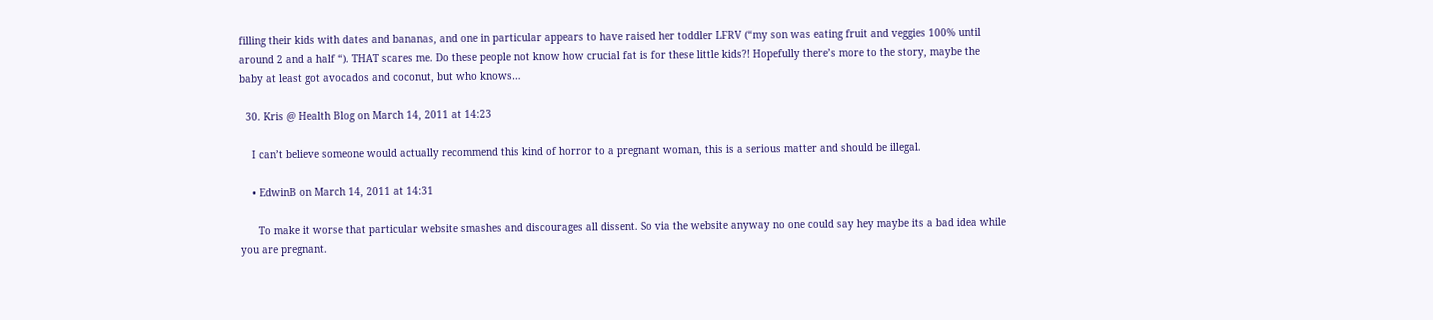filling their kids with dates and bananas, and one in particular appears to have raised her toddler LFRV (“my son was eating fruit and veggies 100% until around 2 and a half “). THAT scares me. Do these people not know how crucial fat is for these little kids?! Hopefully there’s more to the story, maybe the baby at least got avocados and coconut, but who knows…

  30. Kris @ Health Blog on March 14, 2011 at 14:23

    I can’t believe someone would actually recommend this kind of horror to a pregnant woman, this is a serious matter and should be illegal.

    • EdwinB on March 14, 2011 at 14:31

      To make it worse that particular website smashes and discourages all dissent. So via the website anyway no one could say hey maybe its a bad idea while you are pregnant.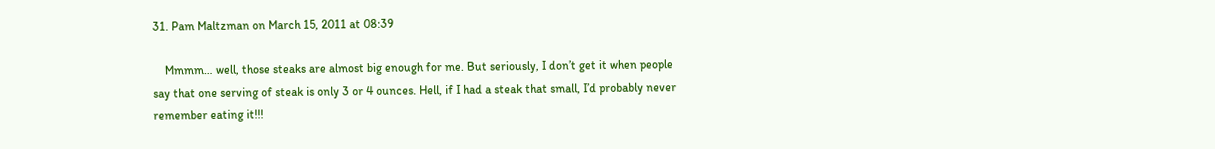31. Pam Maltzman on March 15, 2011 at 08:39

    Mmmm… well, those steaks are almost big enough for me. But seriously, I don’t get it when people say that one serving of steak is only 3 or 4 ounces. Hell, if I had a steak that small, I’d probably never remember eating it!!!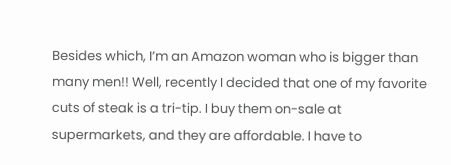Besides which, I’m an Amazon woman who is bigger than many men!! Well, recently I decided that one of my favorite cuts of steak is a tri-tip. I buy them on-sale at supermarkets, and they are affordable. I have to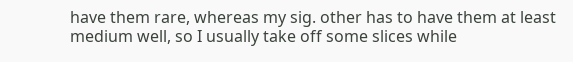have them rare, whereas my sig. other has to have them at least medium well, so I usually take off some slices while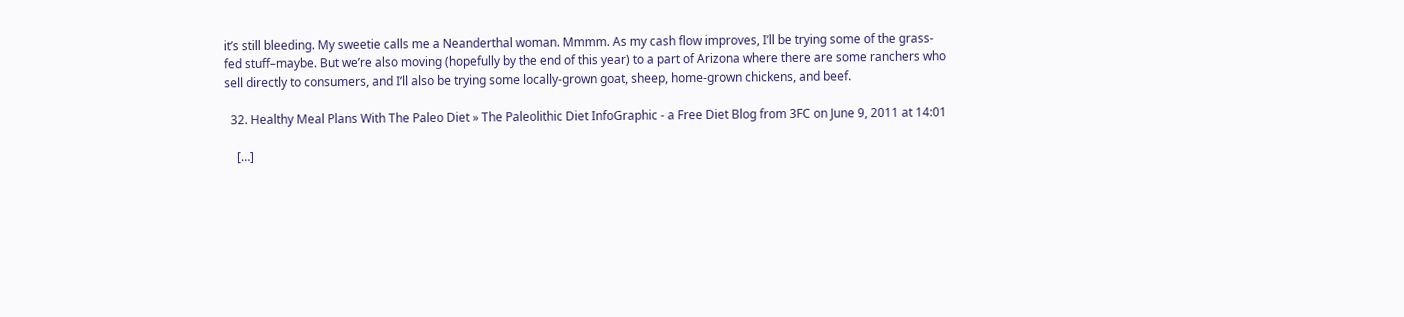it’s still bleeding. My sweetie calls me a Neanderthal woman. Mmmm. As my cash flow improves, I’ll be trying some of the grass-fed stuff–maybe. But we’re also moving (hopefully by the end of this year) to a part of Arizona where there are some ranchers who sell directly to consumers, and I’ll also be trying some locally-grown goat, sheep, home-grown chickens, and beef.

  32. Healthy Meal Plans With The Paleo Diet » The Paleolithic Diet InfoGraphic - a Free Diet Blog from 3FC on June 9, 2011 at 14:01

    […]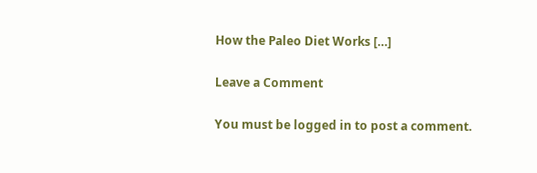How the Paleo Diet Works […]

Leave a Comment

You must be logged in to post a comment.